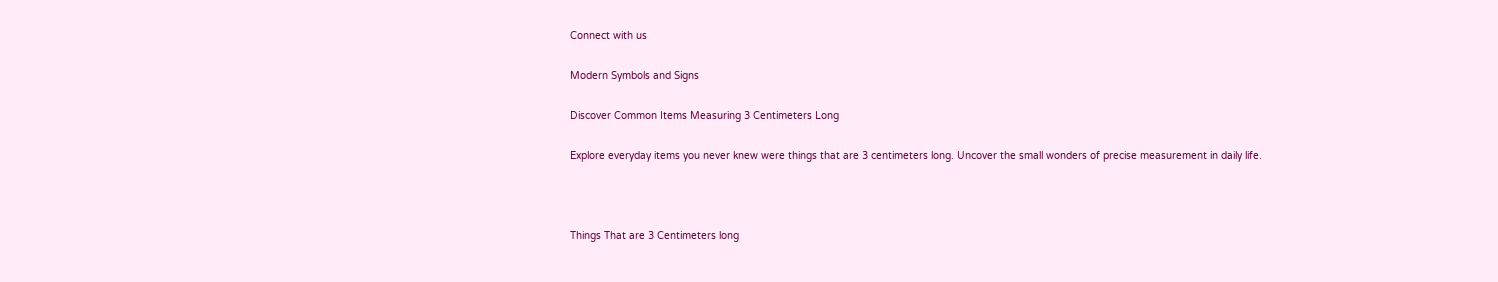Connect with us

Modern Symbols and Signs

Discover Common Items Measuring 3 Centimeters Long

Explore everyday items you never knew were things that are 3 centimeters long. Uncover the small wonders of precise measurement in daily life.



Things That are 3 Centimeters long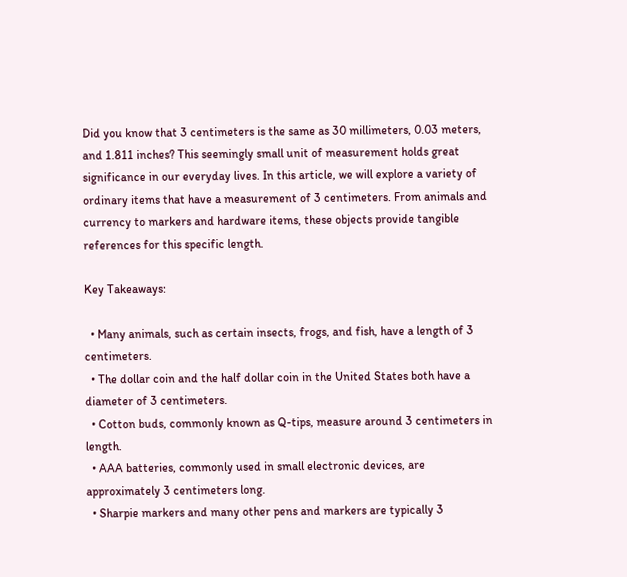Did you know that 3 centimeters is the same as 30 millimeters, 0.03 meters, and 1.811 inches? This seemingly small unit of measurement holds great significance in our everyday lives. In this article, we will explore a variety of ordinary items that have a measurement of 3 centimeters. From animals and currency to markers and hardware items, these objects provide tangible references for this specific length.

Key Takeaways:

  • Many animals, such as certain insects, frogs, and fish, have a length of 3 centimeters.
  • The dollar coin and the half dollar coin in the United States both have a diameter of 3 centimeters.
  • Cotton buds, commonly known as Q-tips, measure around 3 centimeters in length.
  • AAA batteries, commonly used in small electronic devices, are approximately 3 centimeters long.
  • Sharpie markers and many other pens and markers are typically 3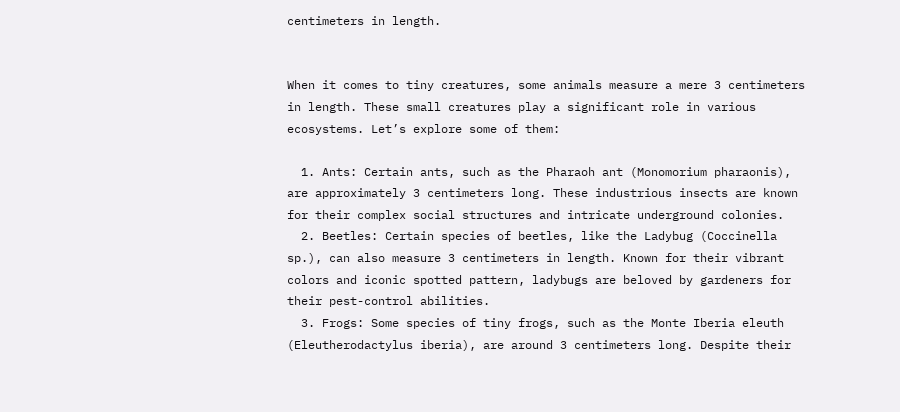centimeters in length.


When it comes to tiny creatures, some animals measure a mere 3 centimeters in length. These small creatures play a significant role in various ecosystems. Let’s explore some of them:

  1. Ants: Certain ants, such as the Pharaoh ant (Monomorium pharaonis), are approximately 3 centimeters long. These industrious insects are known for their complex social structures and intricate underground colonies.
  2. Beetles: Certain species of beetles, like the Ladybug (Coccinella sp.), can also measure 3 centimeters in length. Known for their vibrant colors and iconic spotted pattern, ladybugs are beloved by gardeners for their pest-control abilities.
  3. Frogs: Some species of tiny frogs, such as the Monte Iberia eleuth (Eleutherodactylus iberia), are around 3 centimeters long. Despite their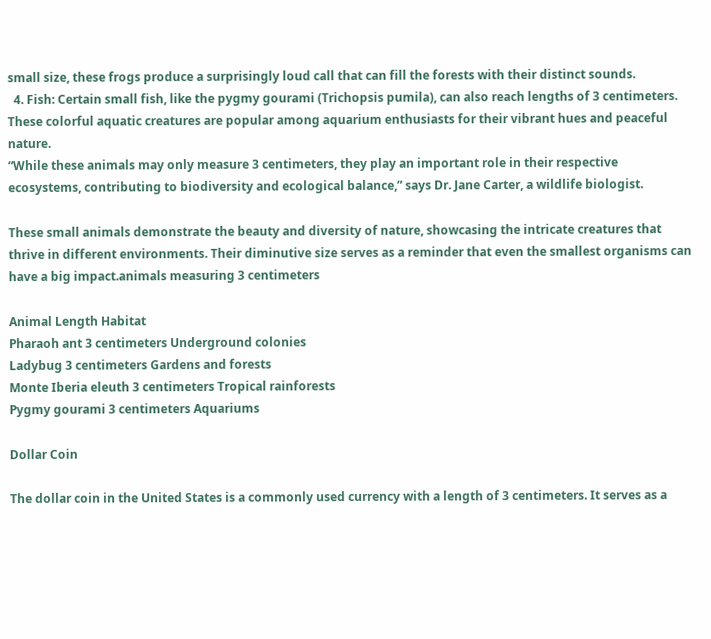small size, these frogs produce a surprisingly loud call that can fill the forests with their distinct sounds.
  4. Fish: Certain small fish, like the pygmy gourami (Trichopsis pumila), can also reach lengths of 3 centimeters. These colorful aquatic creatures are popular among aquarium enthusiasts for their vibrant hues and peaceful nature.
“While these animals may only measure 3 centimeters, they play an important role in their respective ecosystems, contributing to biodiversity and ecological balance,” says Dr. Jane Carter, a wildlife biologist.

These small animals demonstrate the beauty and diversity of nature, showcasing the intricate creatures that thrive in different environments. Their diminutive size serves as a reminder that even the smallest organisms can have a big impact.animals measuring 3 centimeters

Animal Length Habitat
Pharaoh ant 3 centimeters Underground colonies
Ladybug 3 centimeters Gardens and forests
Monte Iberia eleuth 3 centimeters Tropical rainforests
Pygmy gourami 3 centimeters Aquariums

Dollar Coin

The dollar coin in the United States is a commonly used currency with a length of 3 centimeters. It serves as a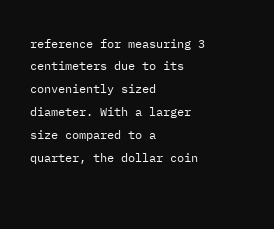reference for measuring 3 centimeters due to its conveniently sized diameter. With a larger size compared to a quarter, the dollar coin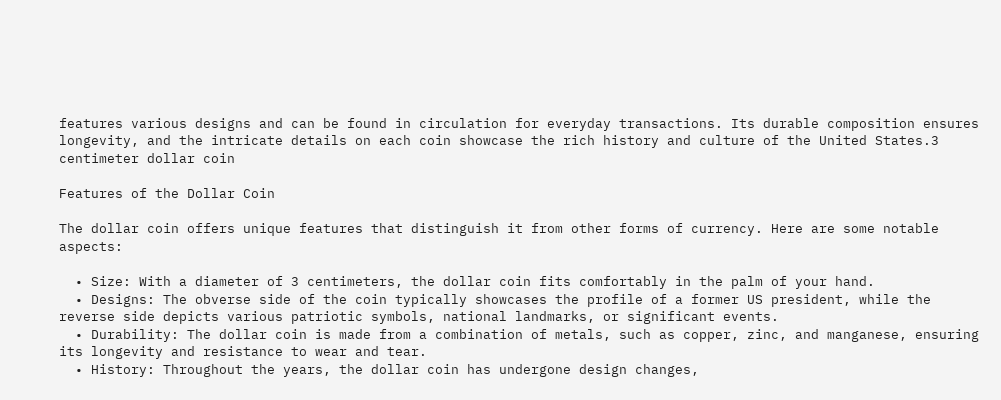features various designs and can be found in circulation for everyday transactions. Its durable composition ensures longevity, and the intricate details on each coin showcase the rich history and culture of the United States.3 centimeter dollar coin

Features of the Dollar Coin

The dollar coin offers unique features that distinguish it from other forms of currency. Here are some notable aspects:

  • Size: With a diameter of 3 centimeters, the dollar coin fits comfortably in the palm of your hand.
  • Designs: The obverse side of the coin typically showcases the profile of a former US president, while the reverse side depicts various patriotic symbols, national landmarks, or significant events.
  • Durability: The dollar coin is made from a combination of metals, such as copper, zinc, and manganese, ensuring its longevity and resistance to wear and tear.
  • History: Throughout the years, the dollar coin has undergone design changes,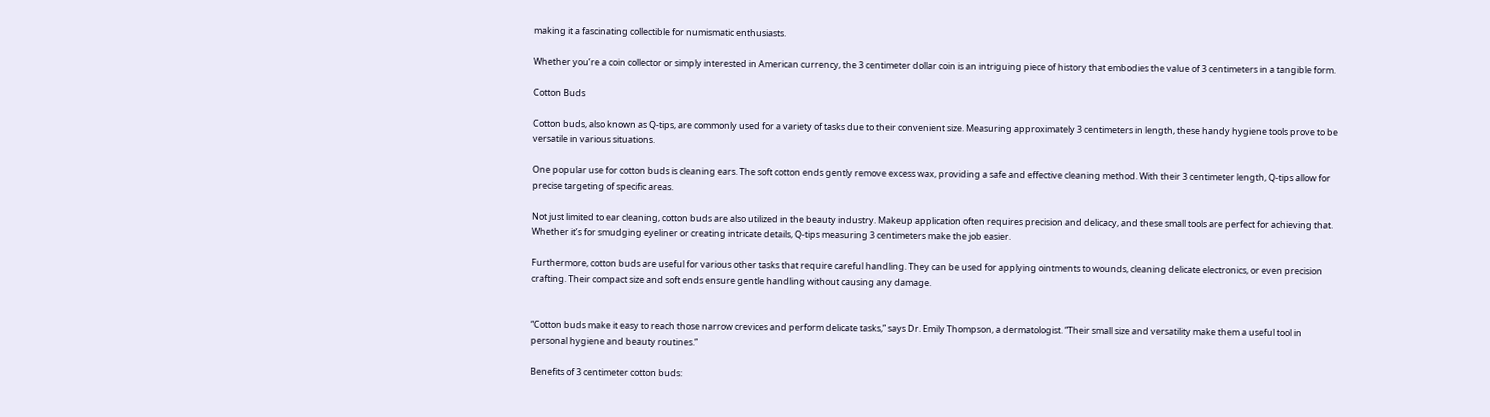making it a fascinating collectible for numismatic enthusiasts.

Whether you’re a coin collector or simply interested in American currency, the 3 centimeter dollar coin is an intriguing piece of history that embodies the value of 3 centimeters in a tangible form.

Cotton Buds

Cotton buds, also known as Q-tips, are commonly used for a variety of tasks due to their convenient size. Measuring approximately 3 centimeters in length, these handy hygiene tools prove to be versatile in various situations.

One popular use for cotton buds is cleaning ears. The soft cotton ends gently remove excess wax, providing a safe and effective cleaning method. With their 3 centimeter length, Q-tips allow for precise targeting of specific areas.

Not just limited to ear cleaning, cotton buds are also utilized in the beauty industry. Makeup application often requires precision and delicacy, and these small tools are perfect for achieving that. Whether it’s for smudging eyeliner or creating intricate details, Q-tips measuring 3 centimeters make the job easier.

Furthermore, cotton buds are useful for various other tasks that require careful handling. They can be used for applying ointments to wounds, cleaning delicate electronics, or even precision crafting. Their compact size and soft ends ensure gentle handling without causing any damage.


“Cotton buds make it easy to reach those narrow crevices and perform delicate tasks,” says Dr. Emily Thompson, a dermatologist. “Their small size and versatility make them a useful tool in personal hygiene and beauty routines.”

Benefits of 3 centimeter cotton buds: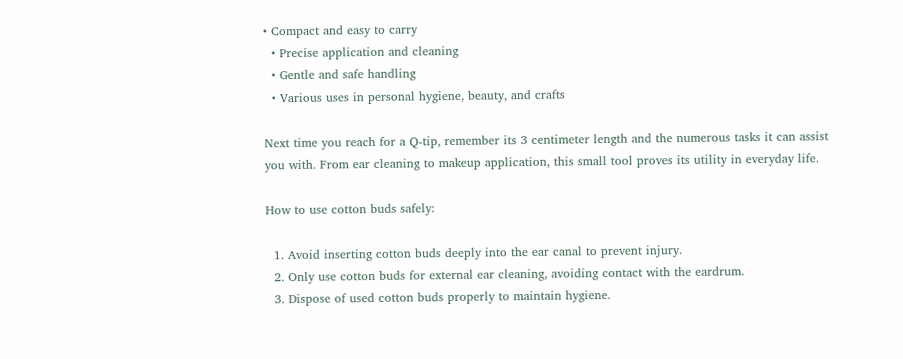• Compact and easy to carry
  • Precise application and cleaning
  • Gentle and safe handling
  • Various uses in personal hygiene, beauty, and crafts

Next time you reach for a Q-tip, remember its 3 centimeter length and the numerous tasks it can assist you with. From ear cleaning to makeup application, this small tool proves its utility in everyday life.

How to use cotton buds safely:

  1. Avoid inserting cotton buds deeply into the ear canal to prevent injury.
  2. Only use cotton buds for external ear cleaning, avoiding contact with the eardrum.
  3. Dispose of used cotton buds properly to maintain hygiene.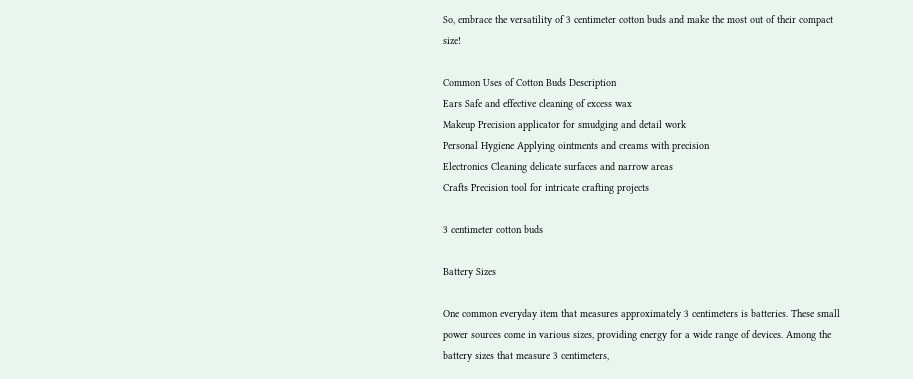So, embrace the versatility of 3 centimeter cotton buds and make the most out of their compact size!

Common Uses of Cotton Buds Description
Ears Safe and effective cleaning of excess wax
Makeup Precision applicator for smudging and detail work
Personal Hygiene Applying ointments and creams with precision
Electronics Cleaning delicate surfaces and narrow areas
Crafts Precision tool for intricate crafting projects

3 centimeter cotton buds

Battery Sizes

One common everyday item that measures approximately 3 centimeters is batteries. These small power sources come in various sizes, providing energy for a wide range of devices. Among the battery sizes that measure 3 centimeters,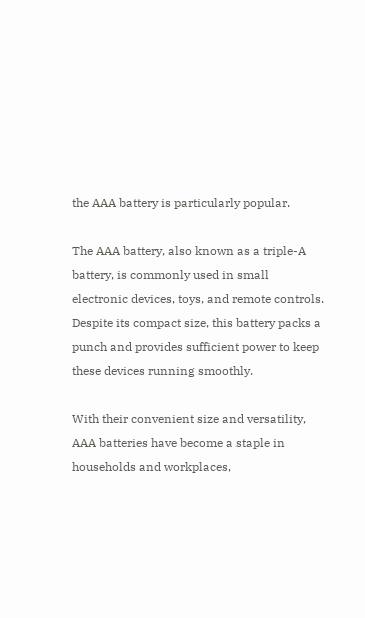the AAA battery is particularly popular.

The AAA battery, also known as a triple-A battery, is commonly used in small electronic devices, toys, and remote controls. Despite its compact size, this battery packs a punch and provides sufficient power to keep these devices running smoothly.

With their convenient size and versatility, AAA batteries have become a staple in households and workplaces,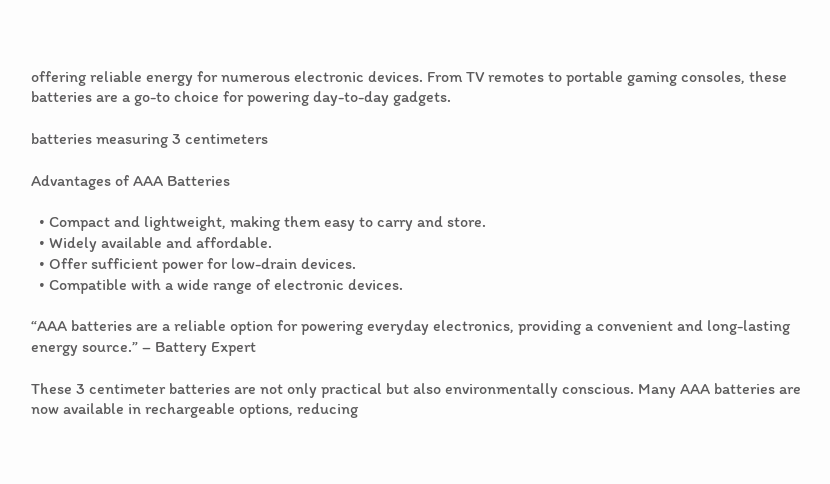offering reliable energy for numerous electronic devices. From TV remotes to portable gaming consoles, these batteries are a go-to choice for powering day-to-day gadgets.

batteries measuring 3 centimeters

Advantages of AAA Batteries

  • Compact and lightweight, making them easy to carry and store.
  • Widely available and affordable.
  • Offer sufficient power for low-drain devices.
  • Compatible with a wide range of electronic devices.

“AAA batteries are a reliable option for powering everyday electronics, providing a convenient and long-lasting energy source.” – Battery Expert

These 3 centimeter batteries are not only practical but also environmentally conscious. Many AAA batteries are now available in rechargeable options, reducing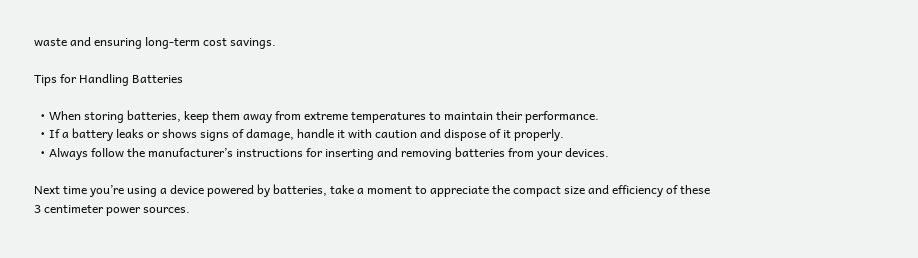waste and ensuring long-term cost savings.

Tips for Handling Batteries

  • When storing batteries, keep them away from extreme temperatures to maintain their performance.
  • If a battery leaks or shows signs of damage, handle it with caution and dispose of it properly.
  • Always follow the manufacturer’s instructions for inserting and removing batteries from your devices.

Next time you’re using a device powered by batteries, take a moment to appreciate the compact size and efficiency of these 3 centimeter power sources.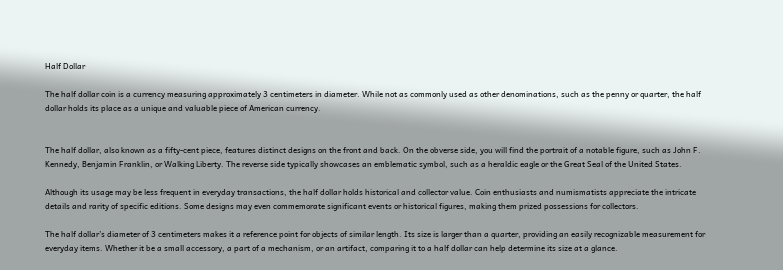Half Dollar

The half dollar coin is a currency measuring approximately 3 centimeters in diameter. While not as commonly used as other denominations, such as the penny or quarter, the half dollar holds its place as a unique and valuable piece of American currency.


The half dollar, also known as a fifty-cent piece, features distinct designs on the front and back. On the obverse side, you will find the portrait of a notable figure, such as John F. Kennedy, Benjamin Franklin, or Walking Liberty. The reverse side typically showcases an emblematic symbol, such as a heraldic eagle or the Great Seal of the United States.

Although its usage may be less frequent in everyday transactions, the half dollar holds historical and collector value. Coin enthusiasts and numismatists appreciate the intricate details and rarity of specific editions. Some designs may even commemorate significant events or historical figures, making them prized possessions for collectors.

The half dollar’s diameter of 3 centimeters makes it a reference point for objects of similar length. Its size is larger than a quarter, providing an easily recognizable measurement for everyday items. Whether it be a small accessory, a part of a mechanism, or an artifact, comparing it to a half dollar can help determine its size at a glance.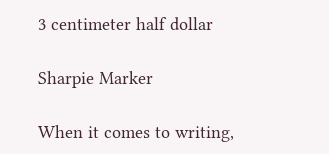3 centimeter half dollar

Sharpie Marker

When it comes to writing,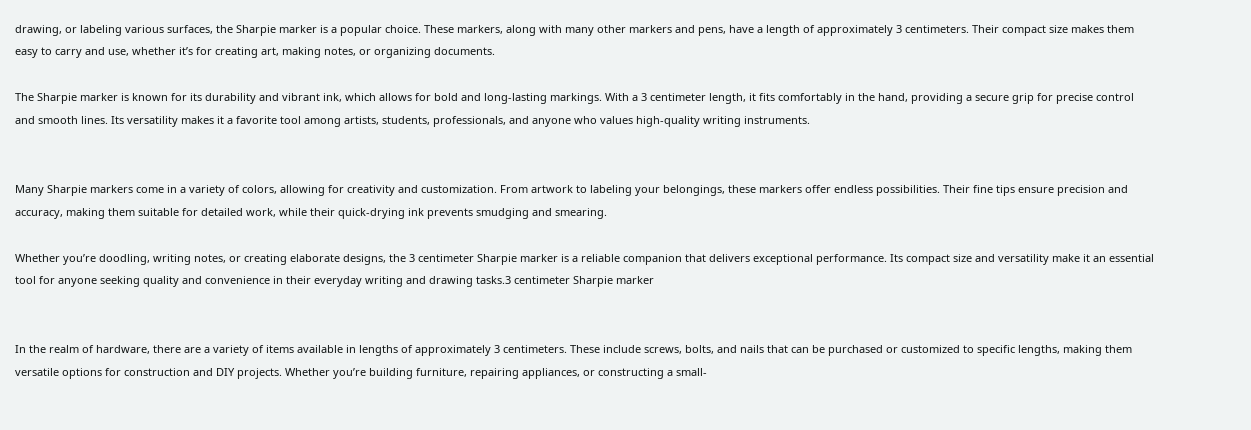drawing, or labeling various surfaces, the Sharpie marker is a popular choice. These markers, along with many other markers and pens, have a length of approximately 3 centimeters. Their compact size makes them easy to carry and use, whether it’s for creating art, making notes, or organizing documents.

The Sharpie marker is known for its durability and vibrant ink, which allows for bold and long-lasting markings. With a 3 centimeter length, it fits comfortably in the hand, providing a secure grip for precise control and smooth lines. Its versatility makes it a favorite tool among artists, students, professionals, and anyone who values high-quality writing instruments.


Many Sharpie markers come in a variety of colors, allowing for creativity and customization. From artwork to labeling your belongings, these markers offer endless possibilities. Their fine tips ensure precision and accuracy, making them suitable for detailed work, while their quick-drying ink prevents smudging and smearing.

Whether you’re doodling, writing notes, or creating elaborate designs, the 3 centimeter Sharpie marker is a reliable companion that delivers exceptional performance. Its compact size and versatility make it an essential tool for anyone seeking quality and convenience in their everyday writing and drawing tasks.3 centimeter Sharpie marker


In the realm of hardware, there are a variety of items available in lengths of approximately 3 centimeters. These include screws, bolts, and nails that can be purchased or customized to specific lengths, making them versatile options for construction and DIY projects. Whether you’re building furniture, repairing appliances, or constructing a small-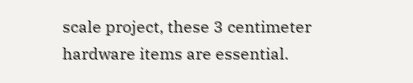scale project, these 3 centimeter hardware items are essential.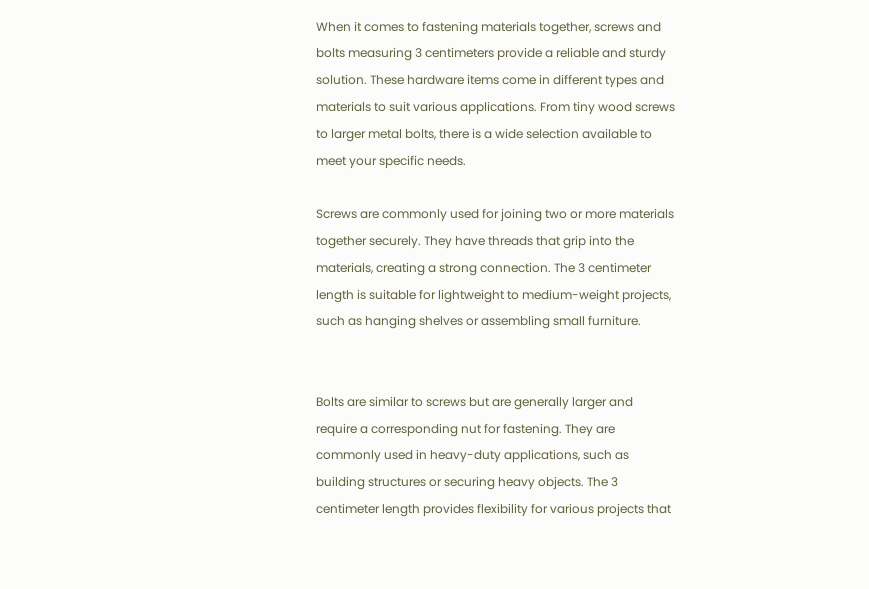When it comes to fastening materials together, screws and bolts measuring 3 centimeters provide a reliable and sturdy solution. These hardware items come in different types and materials to suit various applications. From tiny wood screws to larger metal bolts, there is a wide selection available to meet your specific needs.

Screws are commonly used for joining two or more materials together securely. They have threads that grip into the materials, creating a strong connection. The 3 centimeter length is suitable for lightweight to medium-weight projects, such as hanging shelves or assembling small furniture.


Bolts are similar to screws but are generally larger and require a corresponding nut for fastening. They are commonly used in heavy-duty applications, such as building structures or securing heavy objects. The 3 centimeter length provides flexibility for various projects that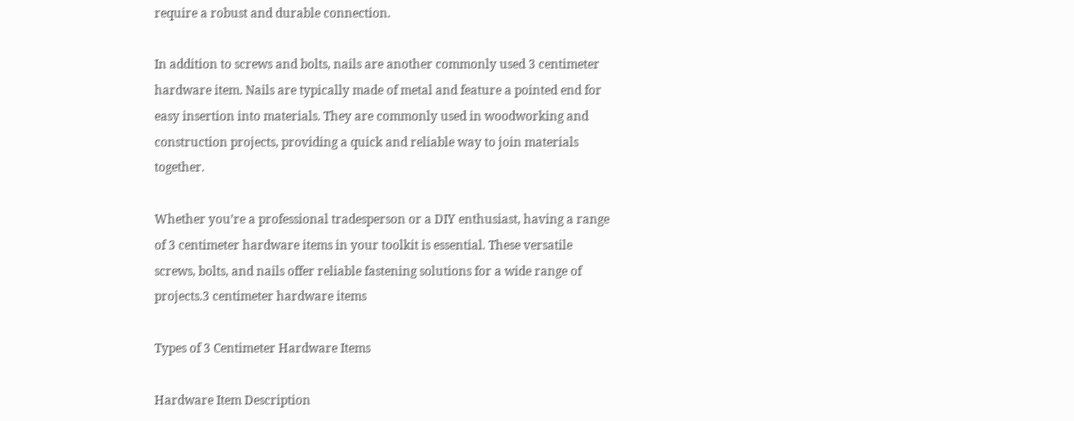require a robust and durable connection.

In addition to screws and bolts, nails are another commonly used 3 centimeter hardware item. Nails are typically made of metal and feature a pointed end for easy insertion into materials. They are commonly used in woodworking and construction projects, providing a quick and reliable way to join materials together.

Whether you’re a professional tradesperson or a DIY enthusiast, having a range of 3 centimeter hardware items in your toolkit is essential. These versatile screws, bolts, and nails offer reliable fastening solutions for a wide range of projects.3 centimeter hardware items

Types of 3 Centimeter Hardware Items

Hardware Item Description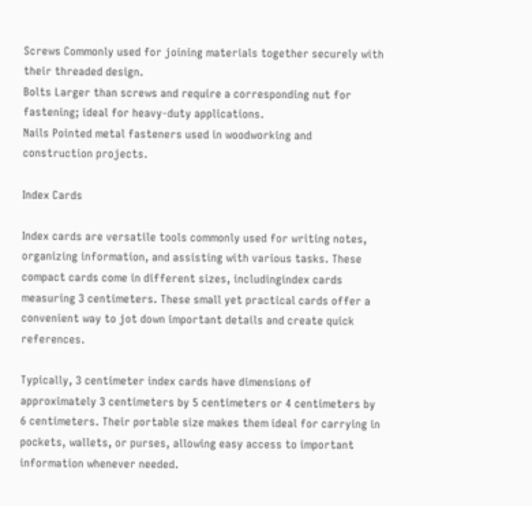Screws Commonly used for joining materials together securely with their threaded design.
Bolts Larger than screws and require a corresponding nut for fastening; ideal for heavy-duty applications.
Nails Pointed metal fasteners used in woodworking and construction projects.

Index Cards

Index cards are versatile tools commonly used for writing notes, organizing information, and assisting with various tasks. These compact cards come in different sizes, includingindex cards measuring 3 centimeters. These small yet practical cards offer a convenient way to jot down important details and create quick references.

Typically, 3 centimeter index cards have dimensions of approximately 3 centimeters by 5 centimeters or 4 centimeters by 6 centimeters. Their portable size makes them ideal for carrying in pockets, wallets, or purses, allowing easy access to important information whenever needed.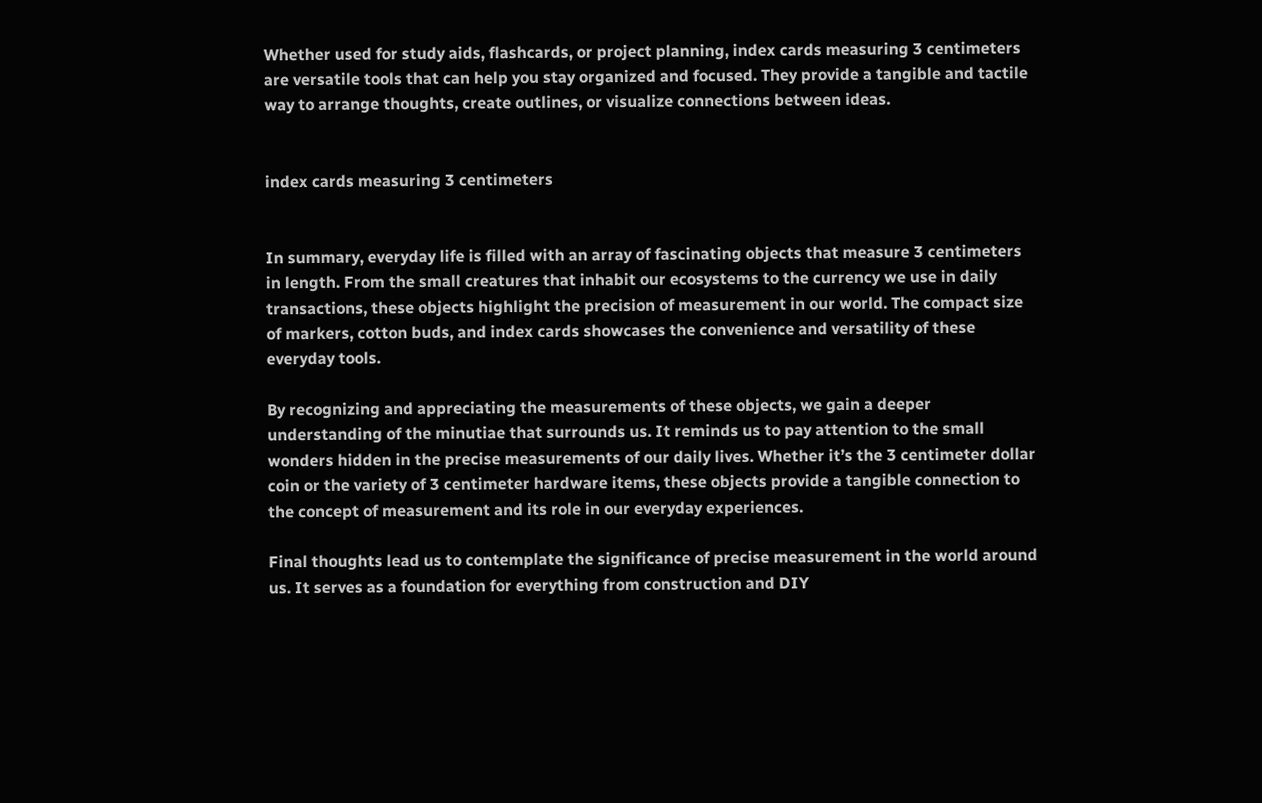Whether used for study aids, flashcards, or project planning, index cards measuring 3 centimeters are versatile tools that can help you stay organized and focused. They provide a tangible and tactile way to arrange thoughts, create outlines, or visualize connections between ideas.


index cards measuring 3 centimeters


In summary, everyday life is filled with an array of fascinating objects that measure 3 centimeters in length. From the small creatures that inhabit our ecosystems to the currency we use in daily transactions, these objects highlight the precision of measurement in our world. The compact size of markers, cotton buds, and index cards showcases the convenience and versatility of these everyday tools.

By recognizing and appreciating the measurements of these objects, we gain a deeper understanding of the minutiae that surrounds us. It reminds us to pay attention to the small wonders hidden in the precise measurements of our daily lives. Whether it’s the 3 centimeter dollar coin or the variety of 3 centimeter hardware items, these objects provide a tangible connection to the concept of measurement and its role in our everyday experiences.

Final thoughts lead us to contemplate the significance of precise measurement in the world around us. It serves as a foundation for everything from construction and DIY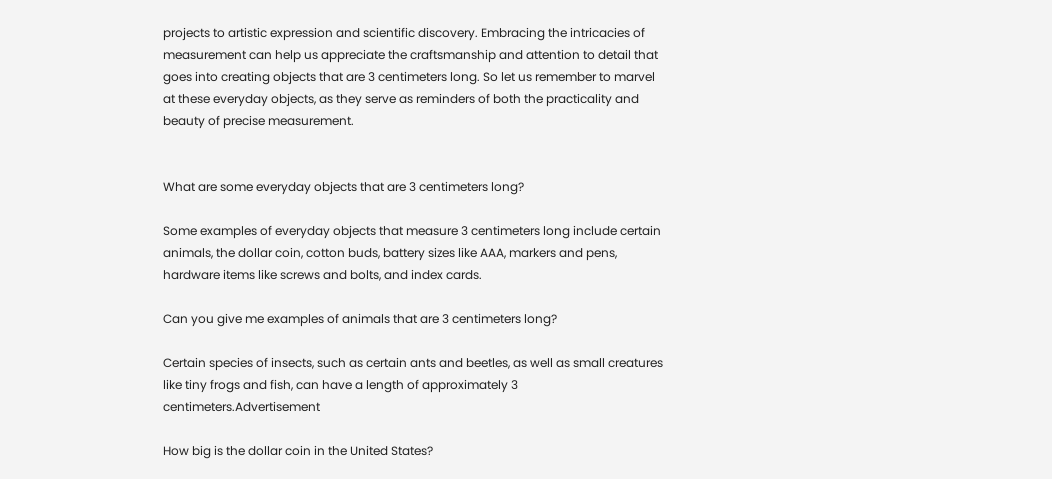projects to artistic expression and scientific discovery. Embracing the intricacies of measurement can help us appreciate the craftsmanship and attention to detail that goes into creating objects that are 3 centimeters long. So let us remember to marvel at these everyday objects, as they serve as reminders of both the practicality and beauty of precise measurement.


What are some everyday objects that are 3 centimeters long?

Some examples of everyday objects that measure 3 centimeters long include certain animals, the dollar coin, cotton buds, battery sizes like AAA, markers and pens, hardware items like screws and bolts, and index cards.

Can you give me examples of animals that are 3 centimeters long?

Certain species of insects, such as certain ants and beetles, as well as small creatures like tiny frogs and fish, can have a length of approximately 3 centimeters.Advertisement

How big is the dollar coin in the United States?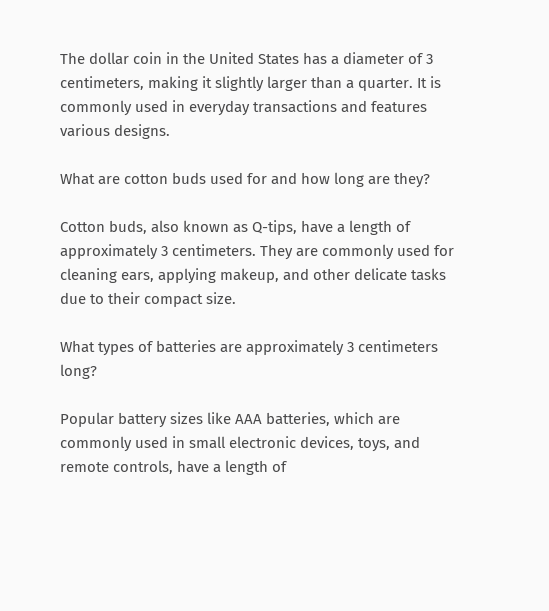The dollar coin in the United States has a diameter of 3 centimeters, making it slightly larger than a quarter. It is commonly used in everyday transactions and features various designs.

What are cotton buds used for and how long are they?

Cotton buds, also known as Q-tips, have a length of approximately 3 centimeters. They are commonly used for cleaning ears, applying makeup, and other delicate tasks due to their compact size.

What types of batteries are approximately 3 centimeters long?

Popular battery sizes like AAA batteries, which are commonly used in small electronic devices, toys, and remote controls, have a length of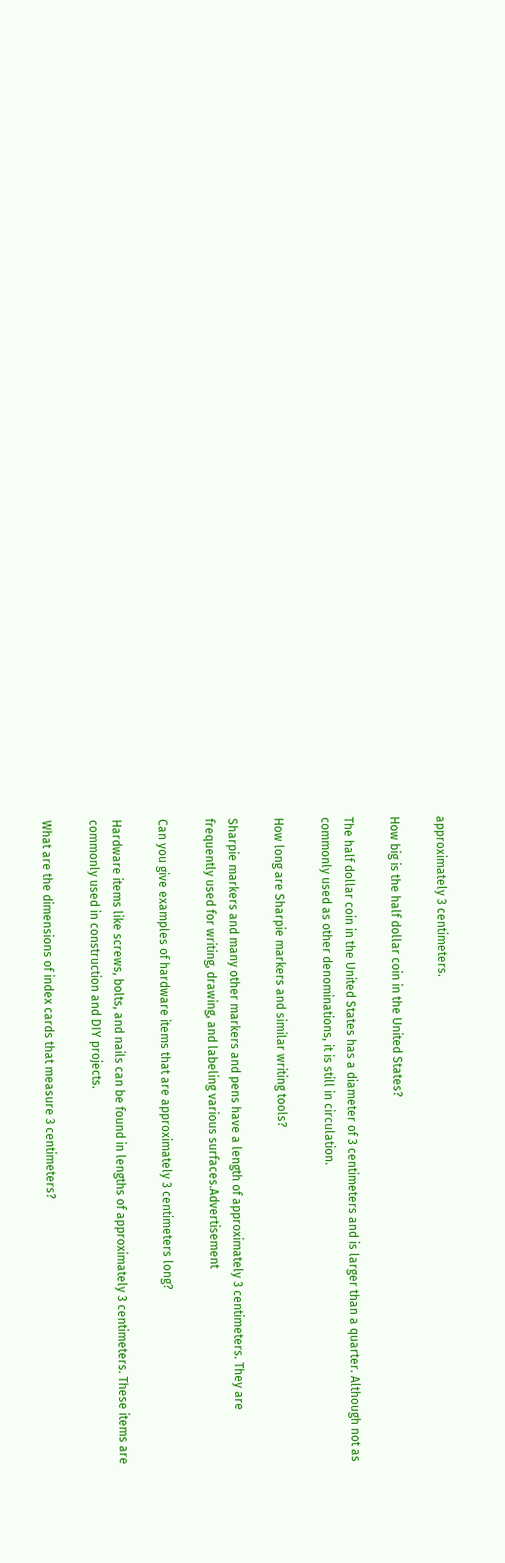approximately 3 centimeters.

How big is the half dollar coin in the United States?

The half dollar coin in the United States has a diameter of 3 centimeters and is larger than a quarter. Although not as commonly used as other denominations, it is still in circulation.

How long are Sharpie markers and similar writing tools?

Sharpie markers and many other markers and pens have a length of approximately 3 centimeters. They are frequently used for writing, drawing, and labeling various surfaces.Advertisement

Can you give examples of hardware items that are approximately 3 centimeters long?

Hardware items like screws, bolts, and nails can be found in lengths of approximately 3 centimeters. These items are commonly used in construction and DIY projects.

What are the dimensions of index cards that measure 3 centimeters?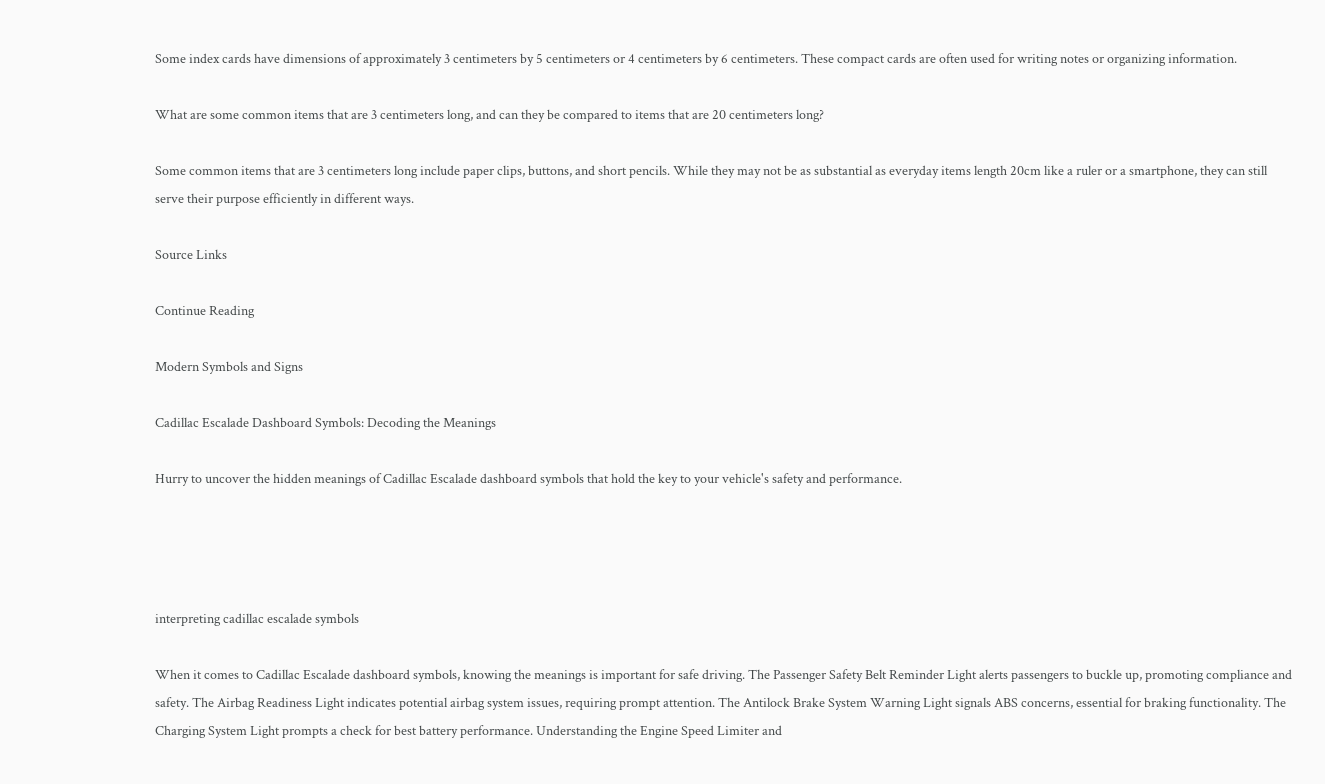Some index cards have dimensions of approximately 3 centimeters by 5 centimeters or 4 centimeters by 6 centimeters. These compact cards are often used for writing notes or organizing information.

What are some common items that are 3 centimeters long, and can they be compared to items that are 20 centimeters long?

Some common items that are 3 centimeters long include paper clips, buttons, and short pencils. While they may not be as substantial as everyday items length 20cm like a ruler or a smartphone, they can still serve their purpose efficiently in different ways.

Source Links

Continue Reading

Modern Symbols and Signs

Cadillac Escalade Dashboard Symbols: Decoding the Meanings

Hurry to uncover the hidden meanings of Cadillac Escalade dashboard symbols that hold the key to your vehicle's safety and performance.




interpreting cadillac escalade symbols

When it comes to Cadillac Escalade dashboard symbols, knowing the meanings is important for safe driving. The Passenger Safety Belt Reminder Light alerts passengers to buckle up, promoting compliance and safety. The Airbag Readiness Light indicates potential airbag system issues, requiring prompt attention. The Antilock Brake System Warning Light signals ABS concerns, essential for braking functionality. The Charging System Light prompts a check for best battery performance. Understanding the Engine Speed Limiter and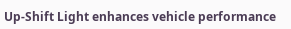Up-Shift Light enhances vehicle performance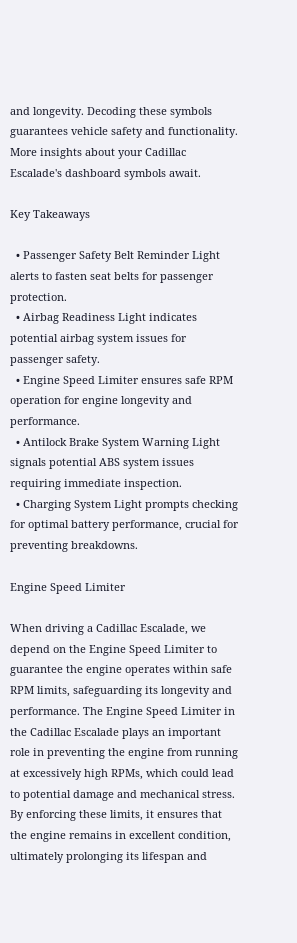and longevity. Decoding these symbols guarantees vehicle safety and functionality. More insights about your Cadillac Escalade's dashboard symbols await.

Key Takeaways

  • Passenger Safety Belt Reminder Light alerts to fasten seat belts for passenger protection.
  • Airbag Readiness Light indicates potential airbag system issues for passenger safety.
  • Engine Speed Limiter ensures safe RPM operation for engine longevity and performance.
  • Antilock Brake System Warning Light signals potential ABS system issues requiring immediate inspection.
  • Charging System Light prompts checking for optimal battery performance, crucial for preventing breakdowns.

Engine Speed Limiter

When driving a Cadillac Escalade, we depend on the Engine Speed Limiter to guarantee the engine operates within safe RPM limits, safeguarding its longevity and performance. The Engine Speed Limiter in the Cadillac Escalade plays an important role in preventing the engine from running at excessively high RPMs, which could lead to potential damage and mechanical stress. By enforcing these limits, it ensures that the engine remains in excellent condition, ultimately prolonging its lifespan and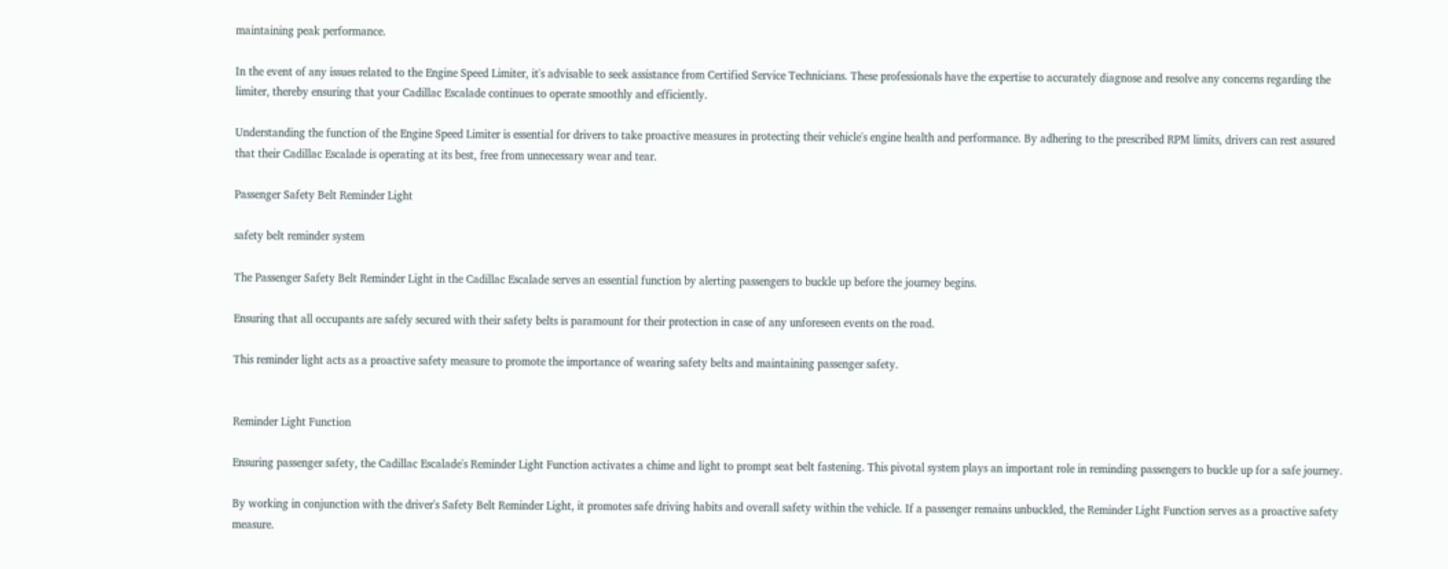maintaining peak performance.

In the event of any issues related to the Engine Speed Limiter, it's advisable to seek assistance from Certified Service Technicians. These professionals have the expertise to accurately diagnose and resolve any concerns regarding the limiter, thereby ensuring that your Cadillac Escalade continues to operate smoothly and efficiently.

Understanding the function of the Engine Speed Limiter is essential for drivers to take proactive measures in protecting their vehicle's engine health and performance. By adhering to the prescribed RPM limits, drivers can rest assured that their Cadillac Escalade is operating at its best, free from unnecessary wear and tear.

Passenger Safety Belt Reminder Light

safety belt reminder system

The Passenger Safety Belt Reminder Light in the Cadillac Escalade serves an essential function by alerting passengers to buckle up before the journey begins.

Ensuring that all occupants are safely secured with their safety belts is paramount for their protection in case of any unforeseen events on the road.

This reminder light acts as a proactive safety measure to promote the importance of wearing safety belts and maintaining passenger safety.


Reminder Light Function

Ensuring passenger safety, the Cadillac Escalade's Reminder Light Function activates a chime and light to prompt seat belt fastening. This pivotal system plays an important role in reminding passengers to buckle up for a safe journey.

By working in conjunction with the driver's Safety Belt Reminder Light, it promotes safe driving habits and overall safety within the vehicle. If a passenger remains unbuckled, the Reminder Light Function serves as a proactive safety measure.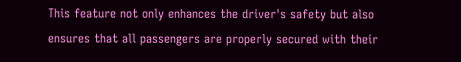This feature not only enhances the driver's safety but also ensures that all passengers are properly secured with their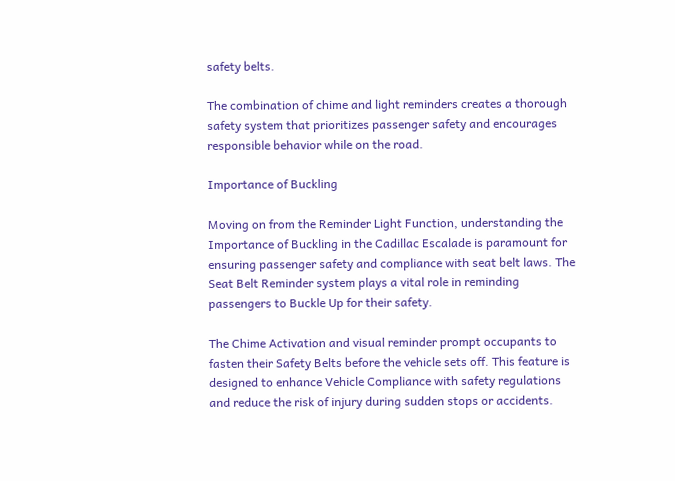safety belts.

The combination of chime and light reminders creates a thorough safety system that prioritizes passenger safety and encourages responsible behavior while on the road.

Importance of Buckling

Moving on from the Reminder Light Function, understanding the Importance of Buckling in the Cadillac Escalade is paramount for ensuring passenger safety and compliance with seat belt laws. The Seat Belt Reminder system plays a vital role in reminding passengers to Buckle Up for their safety.

The Chime Activation and visual reminder prompt occupants to fasten their Safety Belts before the vehicle sets off. This feature is designed to enhance Vehicle Compliance with safety regulations and reduce the risk of injury during sudden stops or accidents.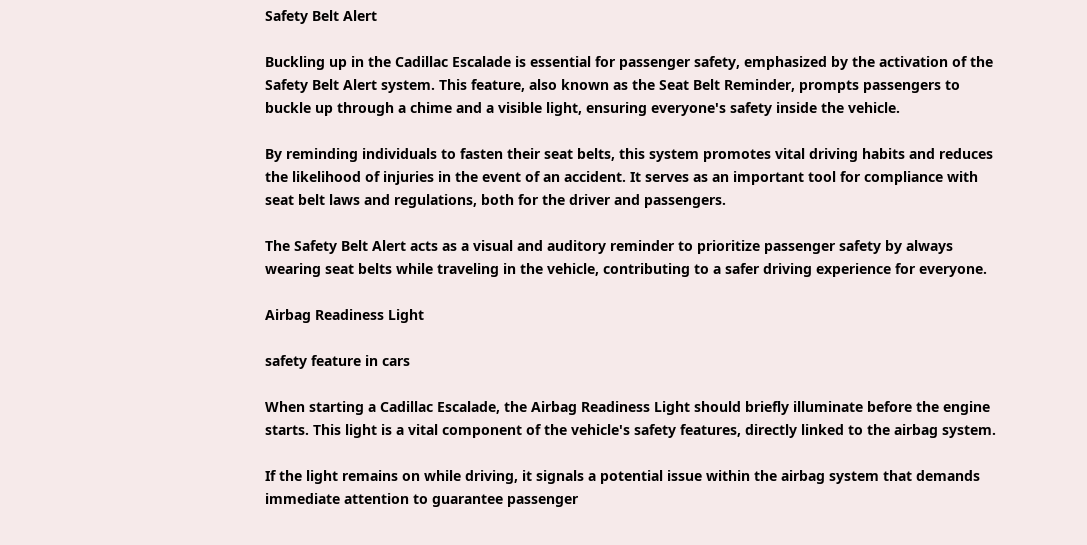Safety Belt Alert

Buckling up in the Cadillac Escalade is essential for passenger safety, emphasized by the activation of the Safety Belt Alert system. This feature, also known as the Seat Belt Reminder, prompts passengers to buckle up through a chime and a visible light, ensuring everyone's safety inside the vehicle.

By reminding individuals to fasten their seat belts, this system promotes vital driving habits and reduces the likelihood of injuries in the event of an accident. It serves as an important tool for compliance with seat belt laws and regulations, both for the driver and passengers.

The Safety Belt Alert acts as a visual and auditory reminder to prioritize passenger safety by always wearing seat belts while traveling in the vehicle, contributing to a safer driving experience for everyone.

Airbag Readiness Light

safety feature in cars

When starting a Cadillac Escalade, the Airbag Readiness Light should briefly illuminate before the engine starts. This light is a vital component of the vehicle's safety features, directly linked to the airbag system.

If the light remains on while driving, it signals a potential issue within the airbag system that demands immediate attention to guarantee passenger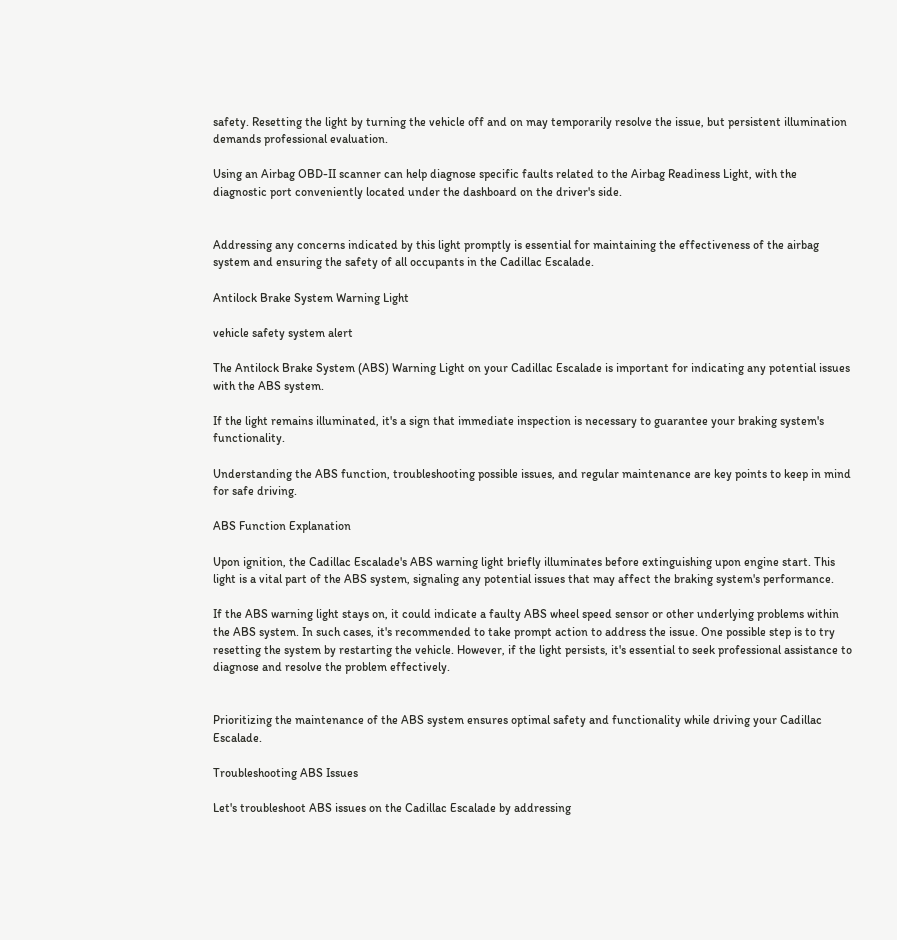safety. Resetting the light by turning the vehicle off and on may temporarily resolve the issue, but persistent illumination demands professional evaluation.

Using an Airbag OBD-II scanner can help diagnose specific faults related to the Airbag Readiness Light, with the diagnostic port conveniently located under the dashboard on the driver's side.


Addressing any concerns indicated by this light promptly is essential for maintaining the effectiveness of the airbag system and ensuring the safety of all occupants in the Cadillac Escalade.

Antilock Brake System Warning Light

vehicle safety system alert

The Antilock Brake System (ABS) Warning Light on your Cadillac Escalade is important for indicating any potential issues with the ABS system.

If the light remains illuminated, it's a sign that immediate inspection is necessary to guarantee your braking system's functionality.

Understanding the ABS function, troubleshooting possible issues, and regular maintenance are key points to keep in mind for safe driving.

ABS Function Explanation

Upon ignition, the Cadillac Escalade's ABS warning light briefly illuminates before extinguishing upon engine start. This light is a vital part of the ABS system, signaling any potential issues that may affect the braking system's performance.

If the ABS warning light stays on, it could indicate a faulty ABS wheel speed sensor or other underlying problems within the ABS system. In such cases, it's recommended to take prompt action to address the issue. One possible step is to try resetting the system by restarting the vehicle. However, if the light persists, it's essential to seek professional assistance to diagnose and resolve the problem effectively.


Prioritizing the maintenance of the ABS system ensures optimal safety and functionality while driving your Cadillac Escalade.

Troubleshooting ABS Issues

Let's troubleshoot ABS issues on the Cadillac Escalade by addressing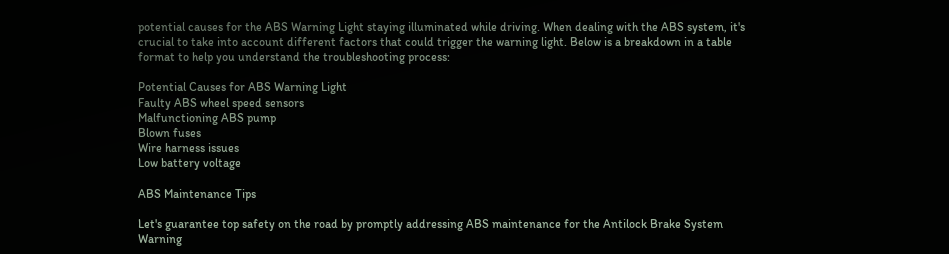potential causes for the ABS Warning Light staying illuminated while driving. When dealing with the ABS system, it's crucial to take into account different factors that could trigger the warning light. Below is a breakdown in a table format to help you understand the troubleshooting process:

Potential Causes for ABS Warning Light
Faulty ABS wheel speed sensors
Malfunctioning ABS pump
Blown fuses
Wire harness issues
Low battery voltage

ABS Maintenance Tips

Let's guarantee top safety on the road by promptly addressing ABS maintenance for the Antilock Brake System Warning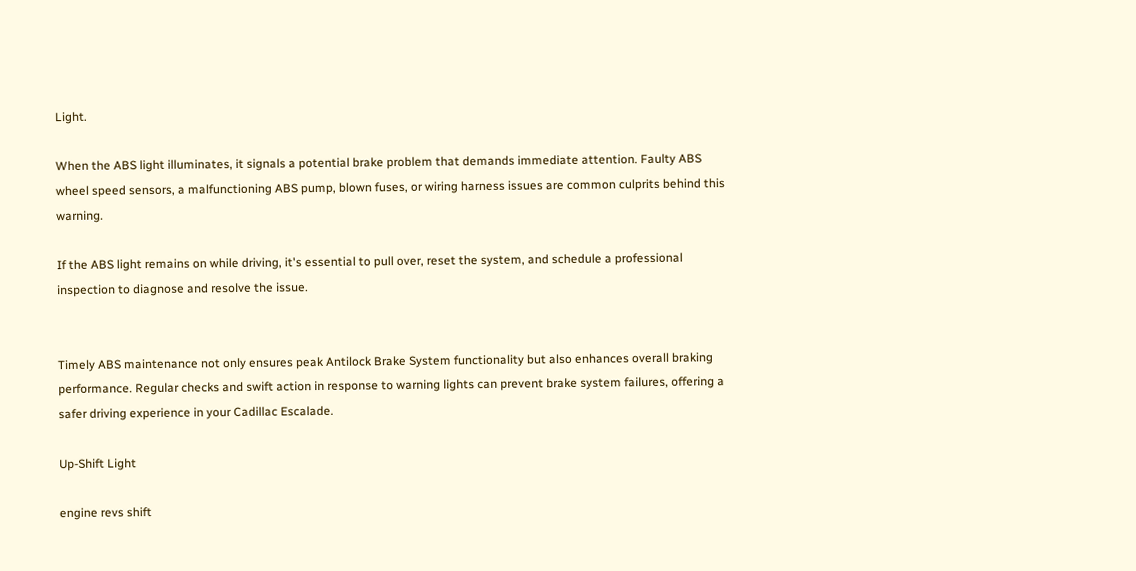Light.

When the ABS light illuminates, it signals a potential brake problem that demands immediate attention. Faulty ABS wheel speed sensors, a malfunctioning ABS pump, blown fuses, or wiring harness issues are common culprits behind this warning.

If the ABS light remains on while driving, it's essential to pull over, reset the system, and schedule a professional inspection to diagnose and resolve the issue.


Timely ABS maintenance not only ensures peak Antilock Brake System functionality but also enhances overall braking performance. Regular checks and swift action in response to warning lights can prevent brake system failures, offering a safer driving experience in your Cadillac Escalade.

Up-Shift Light

engine revs shift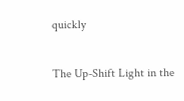quickly

The Up-Shift Light in the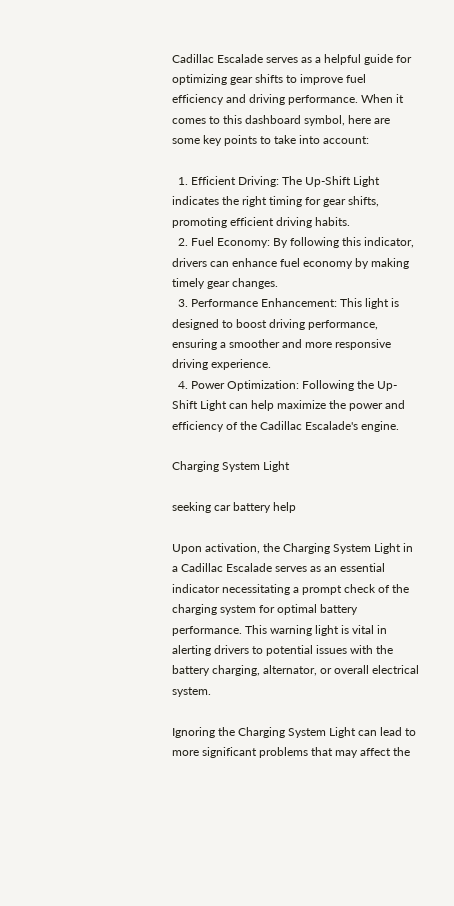Cadillac Escalade serves as a helpful guide for optimizing gear shifts to improve fuel efficiency and driving performance. When it comes to this dashboard symbol, here are some key points to take into account:

  1. Efficient Driving: The Up-Shift Light indicates the right timing for gear shifts, promoting efficient driving habits.
  2. Fuel Economy: By following this indicator, drivers can enhance fuel economy by making timely gear changes.
  3. Performance Enhancement: This light is designed to boost driving performance, ensuring a smoother and more responsive driving experience.
  4. Power Optimization: Following the Up-Shift Light can help maximize the power and efficiency of the Cadillac Escalade's engine.

Charging System Light

seeking car battery help

Upon activation, the Charging System Light in a Cadillac Escalade serves as an essential indicator necessitating a prompt check of the charging system for optimal battery performance. This warning light is vital in alerting drivers to potential issues with the battery charging, alternator, or overall electrical system.

Ignoring the Charging System Light can lead to more significant problems that may affect the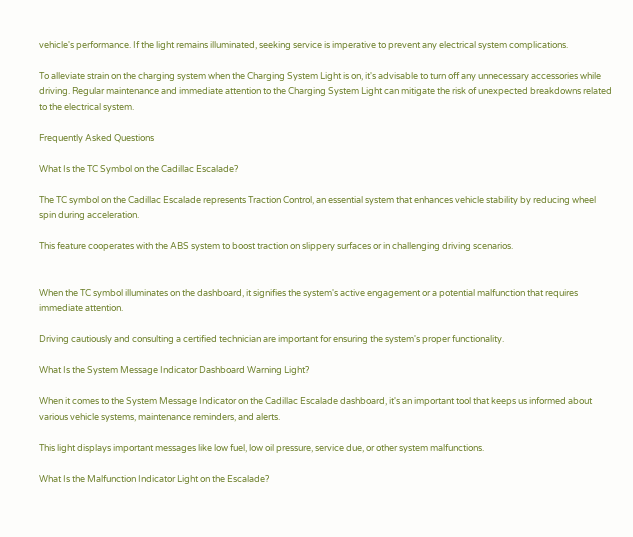vehicle's performance. If the light remains illuminated, seeking service is imperative to prevent any electrical system complications.

To alleviate strain on the charging system when the Charging System Light is on, it's advisable to turn off any unnecessary accessories while driving. Regular maintenance and immediate attention to the Charging System Light can mitigate the risk of unexpected breakdowns related to the electrical system.

Frequently Asked Questions

What Is the TC Symbol on the Cadillac Escalade?

The TC symbol on the Cadillac Escalade represents Traction Control, an essential system that enhances vehicle stability by reducing wheel spin during acceleration.

This feature cooperates with the ABS system to boost traction on slippery surfaces or in challenging driving scenarios.


When the TC symbol illuminates on the dashboard, it signifies the system's active engagement or a potential malfunction that requires immediate attention.

Driving cautiously and consulting a certified technician are important for ensuring the system's proper functionality.

What Is the System Message Indicator Dashboard Warning Light?

When it comes to the System Message Indicator on the Cadillac Escalade dashboard, it's an important tool that keeps us informed about various vehicle systems, maintenance reminders, and alerts.

This light displays important messages like low fuel, low oil pressure, service due, or other system malfunctions.

What Is the Malfunction Indicator Light on the Escalade?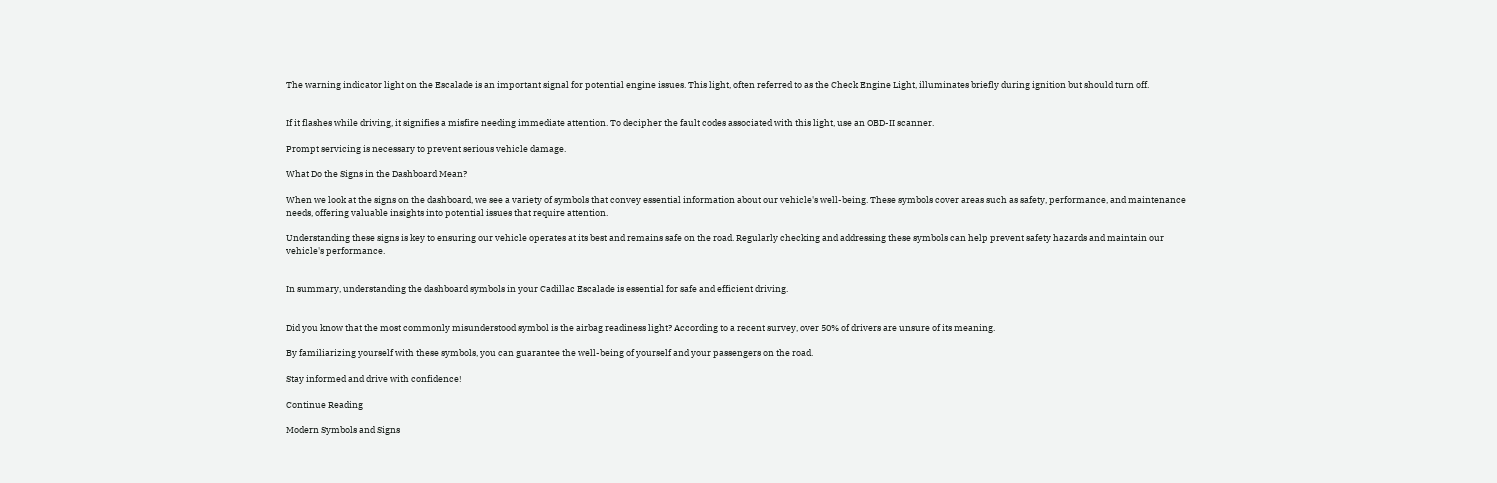The warning indicator light on the Escalade is an important signal for potential engine issues. This light, often referred to as the Check Engine Light, illuminates briefly during ignition but should turn off.


If it flashes while driving, it signifies a misfire needing immediate attention. To decipher the fault codes associated with this light, use an OBD-II scanner.

Prompt servicing is necessary to prevent serious vehicle damage.

What Do the Signs in the Dashboard Mean?

When we look at the signs on the dashboard, we see a variety of symbols that convey essential information about our vehicle's well-being. These symbols cover areas such as safety, performance, and maintenance needs, offering valuable insights into potential issues that require attention.

Understanding these signs is key to ensuring our vehicle operates at its best and remains safe on the road. Regularly checking and addressing these symbols can help prevent safety hazards and maintain our vehicle's performance.


In summary, understanding the dashboard symbols in your Cadillac Escalade is essential for safe and efficient driving.


Did you know that the most commonly misunderstood symbol is the airbag readiness light? According to a recent survey, over 50% of drivers are unsure of its meaning.

By familiarizing yourself with these symbols, you can guarantee the well-being of yourself and your passengers on the road.

Stay informed and drive with confidence!

Continue Reading

Modern Symbols and Signs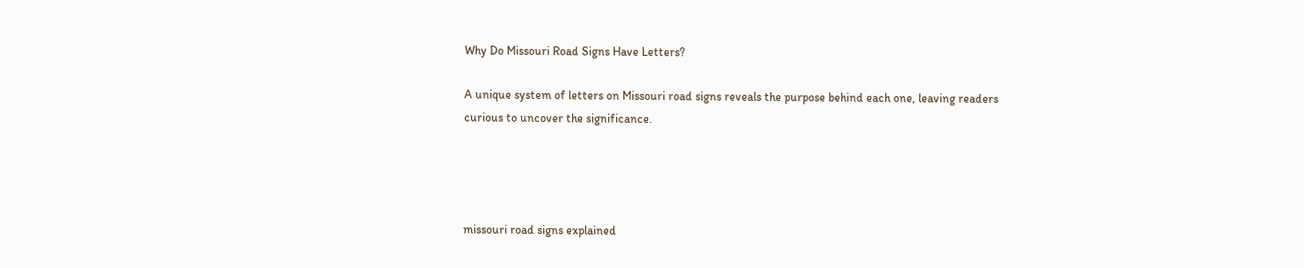Why Do Missouri Road Signs Have Letters?

A unique system of letters on Missouri road signs reveals the purpose behind each one, leaving readers curious to uncover the significance.




missouri road signs explained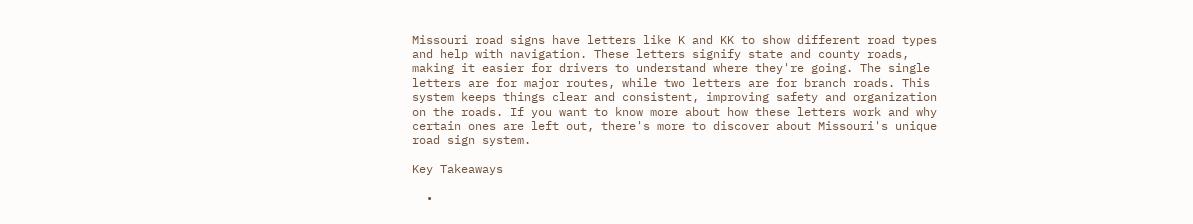Missouri road signs have letters like K and KK to show different road types and help with navigation. These letters signify state and county roads, making it easier for drivers to understand where they're going. The single letters are for major routes, while two letters are for branch roads. This system keeps things clear and consistent, improving safety and organization on the roads. If you want to know more about how these letters work and why certain ones are left out, there's more to discover about Missouri's unique road sign system.

Key Takeaways

  •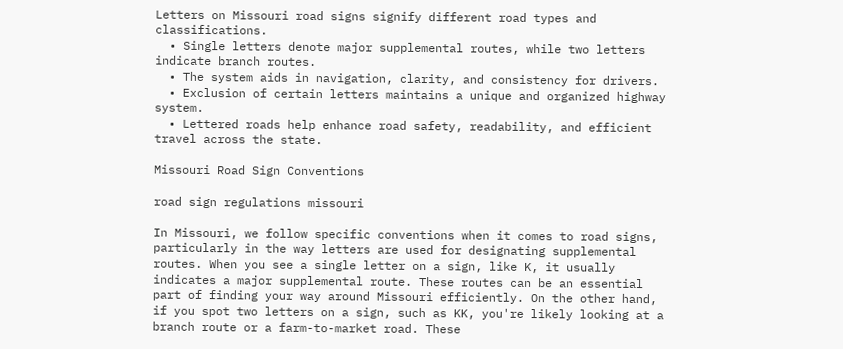Letters on Missouri road signs signify different road types and classifications.
  • Single letters denote major supplemental routes, while two letters indicate branch routes.
  • The system aids in navigation, clarity, and consistency for drivers.
  • Exclusion of certain letters maintains a unique and organized highway system.
  • Lettered roads help enhance road safety, readability, and efficient travel across the state.

Missouri Road Sign Conventions

road sign regulations missouri

In Missouri, we follow specific conventions when it comes to road signs, particularly in the way letters are used for designating supplemental routes. When you see a single letter on a sign, like K, it usually indicates a major supplemental route. These routes can be an essential part of finding your way around Missouri efficiently. On the other hand, if you spot two letters on a sign, such as KK, you're likely looking at a branch route or a farm-to-market road. These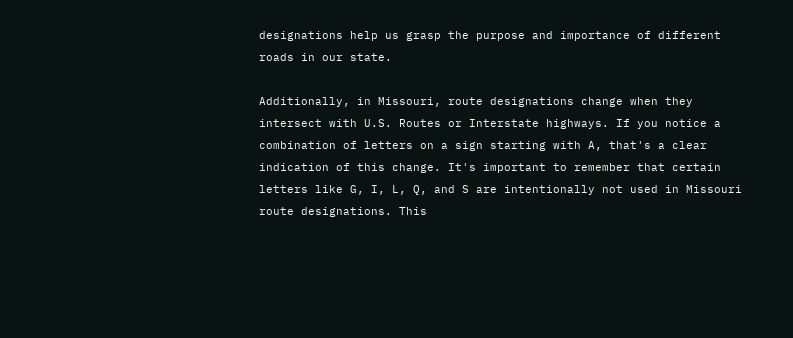designations help us grasp the purpose and importance of different roads in our state.

Additionally, in Missouri, route designations change when they intersect with U.S. Routes or Interstate highways. If you notice a combination of letters on a sign starting with A, that's a clear indication of this change. It's important to remember that certain letters like G, I, L, Q, and S are intentionally not used in Missouri route designations. This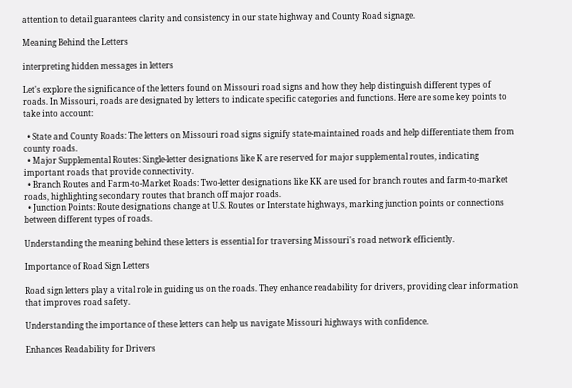attention to detail guarantees clarity and consistency in our state highway and County Road signage.

Meaning Behind the Letters

interpreting hidden messages in letters

Let's explore the significance of the letters found on Missouri road signs and how they help distinguish different types of roads. In Missouri, roads are designated by letters to indicate specific categories and functions. Here are some key points to take into account:

  • State and County Roads: The letters on Missouri road signs signify state-maintained roads and help differentiate them from county roads.
  • Major Supplemental Routes: Single-letter designations like K are reserved for major supplemental routes, indicating important roads that provide connectivity.
  • Branch Routes and Farm-to-Market Roads: Two-letter designations like KK are used for branch routes and farm-to-market roads, highlighting secondary routes that branch off major roads.
  • Junction Points: Route designations change at U.S. Routes or Interstate highways, marking junction points or connections between different types of roads.

Understanding the meaning behind these letters is essential for traversing Missouri's road network efficiently.

Importance of Road Sign Letters

Road sign letters play a vital role in guiding us on the roads. They enhance readability for drivers, providing clear information that improves road safety.

Understanding the importance of these letters can help us navigate Missouri highways with confidence.

Enhances Readability for Drivers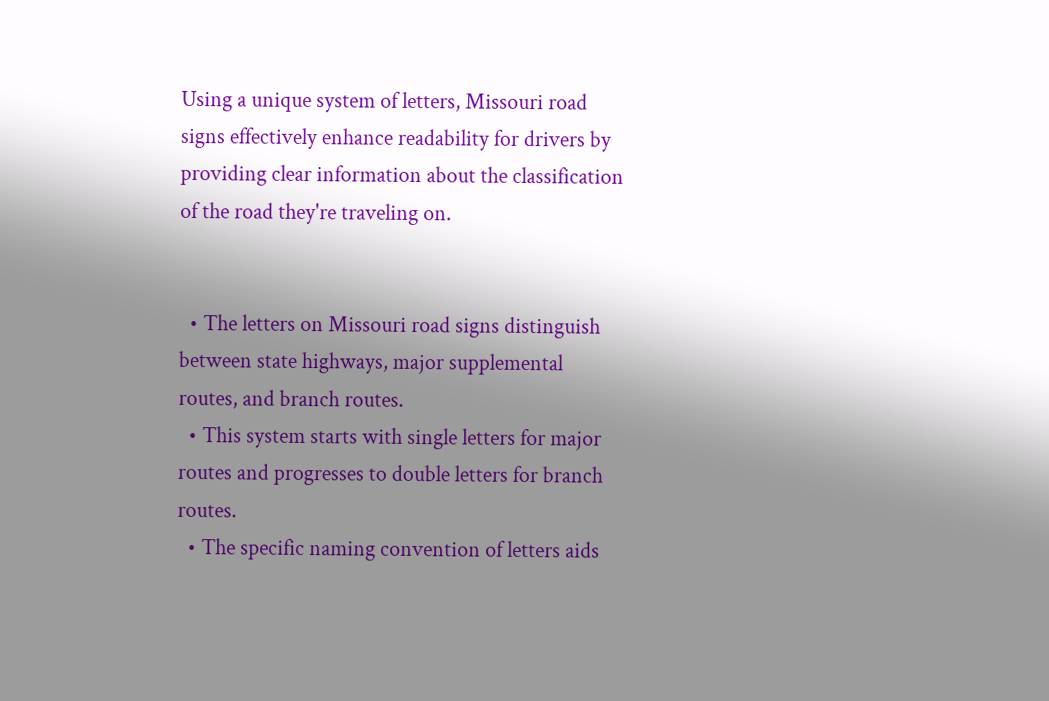Using a unique system of letters, Missouri road signs effectively enhance readability for drivers by providing clear information about the classification of the road they're traveling on.


  • The letters on Missouri road signs distinguish between state highways, major supplemental routes, and branch routes.
  • This system starts with single letters for major routes and progresses to double letters for branch routes.
  • The specific naming convention of letters aids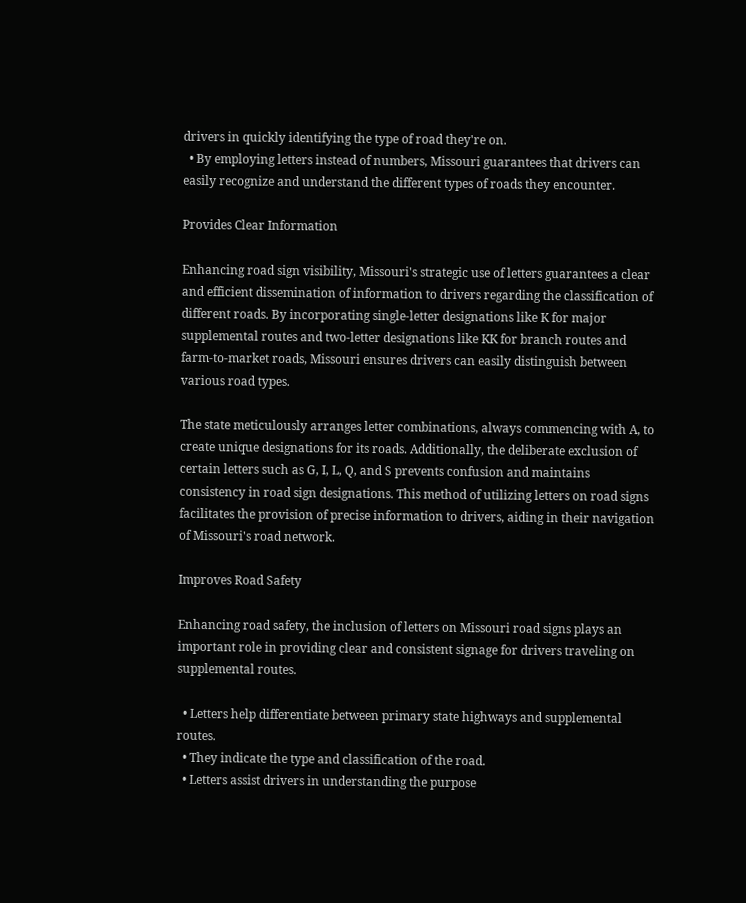drivers in quickly identifying the type of road they're on.
  • By employing letters instead of numbers, Missouri guarantees that drivers can easily recognize and understand the different types of roads they encounter.

Provides Clear Information

Enhancing road sign visibility, Missouri's strategic use of letters guarantees a clear and efficient dissemination of information to drivers regarding the classification of different roads. By incorporating single-letter designations like K for major supplemental routes and two-letter designations like KK for branch routes and farm-to-market roads, Missouri ensures drivers can easily distinguish between various road types.

The state meticulously arranges letter combinations, always commencing with A, to create unique designations for its roads. Additionally, the deliberate exclusion of certain letters such as G, I, L, Q, and S prevents confusion and maintains consistency in road sign designations. This method of utilizing letters on road signs facilitates the provision of precise information to drivers, aiding in their navigation of Missouri's road network.

Improves Road Safety

Enhancing road safety, the inclusion of letters on Missouri road signs plays an important role in providing clear and consistent signage for drivers traveling on supplemental routes.

  • Letters help differentiate between primary state highways and supplemental routes.
  • They indicate the type and classification of the road.
  • Letters assist drivers in understanding the purpose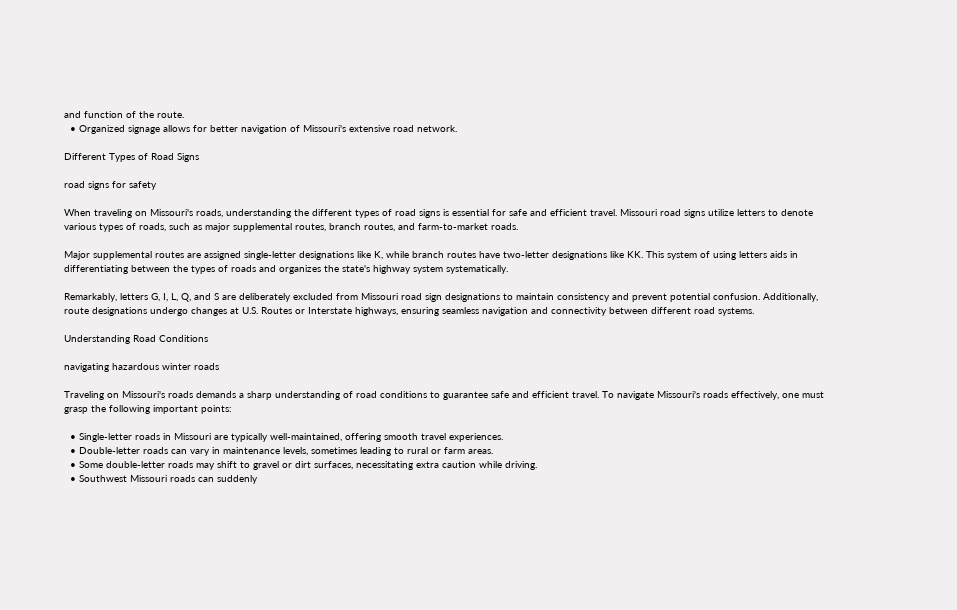and function of the route.
  • Organized signage allows for better navigation of Missouri's extensive road network.

Different Types of Road Signs

road signs for safety

When traveling on Missouri's roads, understanding the different types of road signs is essential for safe and efficient travel. Missouri road signs utilize letters to denote various types of roads, such as major supplemental routes, branch routes, and farm-to-market roads.

Major supplemental routes are assigned single-letter designations like K, while branch routes have two-letter designations like KK. This system of using letters aids in differentiating between the types of roads and organizes the state's highway system systematically.

Remarkably, letters G, I, L, Q, and S are deliberately excluded from Missouri road sign designations to maintain consistency and prevent potential confusion. Additionally, route designations undergo changes at U.S. Routes or Interstate highways, ensuring seamless navigation and connectivity between different road systems.

Understanding Road Conditions

navigating hazardous winter roads

Traveling on Missouri's roads demands a sharp understanding of road conditions to guarantee safe and efficient travel. To navigate Missouri's roads effectively, one must grasp the following important points:

  • Single-letter roads in Missouri are typically well-maintained, offering smooth travel experiences.
  • Double-letter roads can vary in maintenance levels, sometimes leading to rural or farm areas.
  • Some double-letter roads may shift to gravel or dirt surfaces, necessitating extra caution while driving.
  • Southwest Missouri roads can suddenly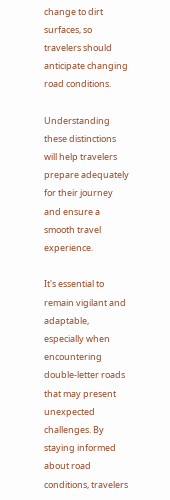change to dirt surfaces, so travelers should anticipate changing road conditions.

Understanding these distinctions will help travelers prepare adequately for their journey and ensure a smooth travel experience.

It's essential to remain vigilant and adaptable, especially when encountering double-letter roads that may present unexpected challenges. By staying informed about road conditions, travelers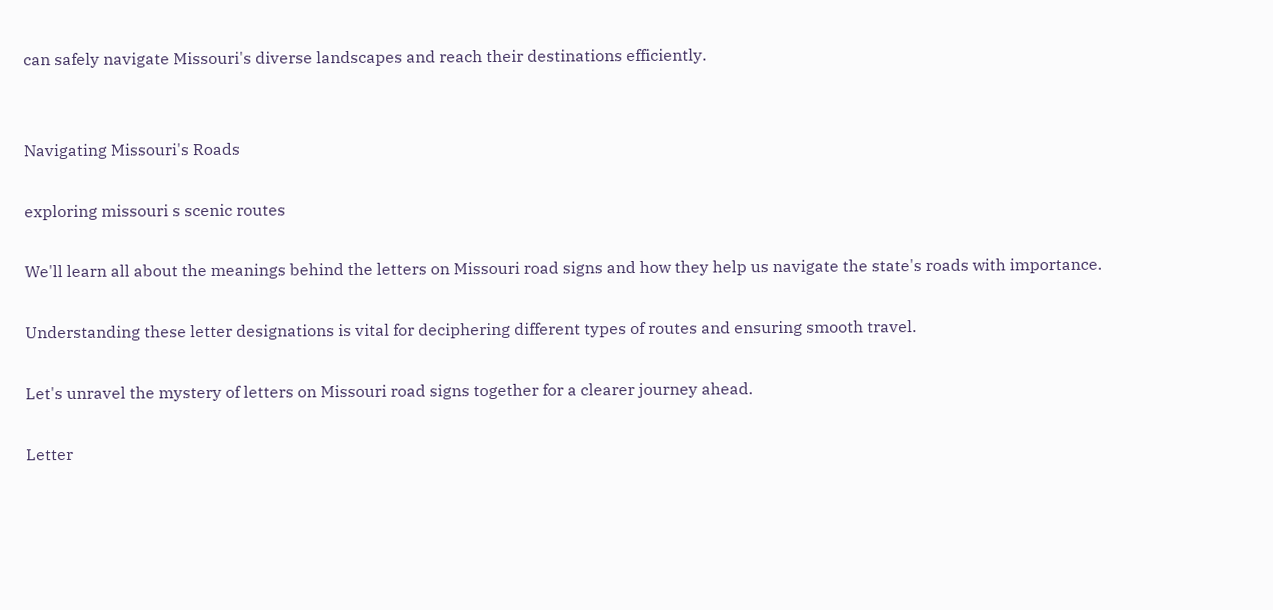can safely navigate Missouri's diverse landscapes and reach their destinations efficiently.


Navigating Missouri's Roads

exploring missouri s scenic routes

We'll learn all about the meanings behind the letters on Missouri road signs and how they help us navigate the state's roads with importance.

Understanding these letter designations is vital for deciphering different types of routes and ensuring smooth travel.

Let's unravel the mystery of letters on Missouri road signs together for a clearer journey ahead.

Letter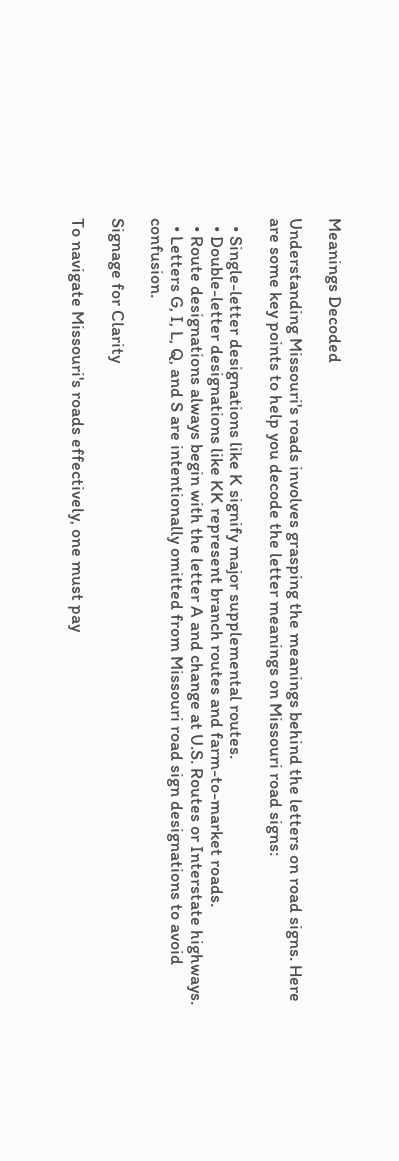Meanings Decoded

Understanding Missouri's roads involves grasping the meanings behind the letters on road signs. Here are some key points to help you decode the letter meanings on Missouri road signs:

  • Single-letter designations like K signify major supplemental routes.
  • Double-letter designations like KK represent branch routes and farm-to-market roads.
  • Route designations always begin with the letter A and change at U.S. Routes or Interstate highways.
  • Letters G, I, L, Q, and S are intentionally omitted from Missouri road sign designations to avoid confusion.

Signage for Clarity

To navigate Missouri's roads effectively, one must pay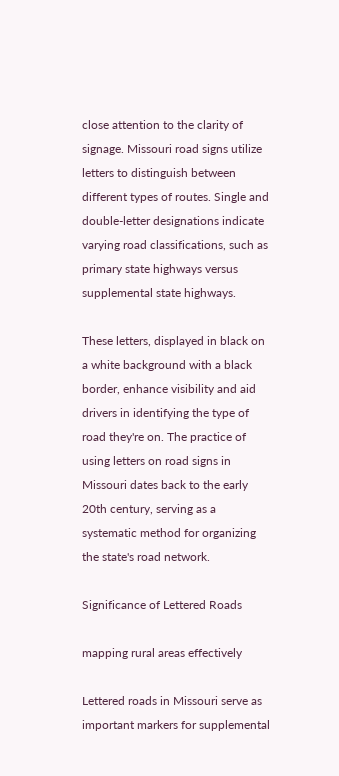close attention to the clarity of signage. Missouri road signs utilize letters to distinguish between different types of routes. Single and double-letter designations indicate varying road classifications, such as primary state highways versus supplemental state highways.

These letters, displayed in black on a white background with a black border, enhance visibility and aid drivers in identifying the type of road they're on. The practice of using letters on road signs in Missouri dates back to the early 20th century, serving as a systematic method for organizing the state's road network.

Significance of Lettered Roads

mapping rural areas effectively

Lettered roads in Missouri serve as important markers for supplemental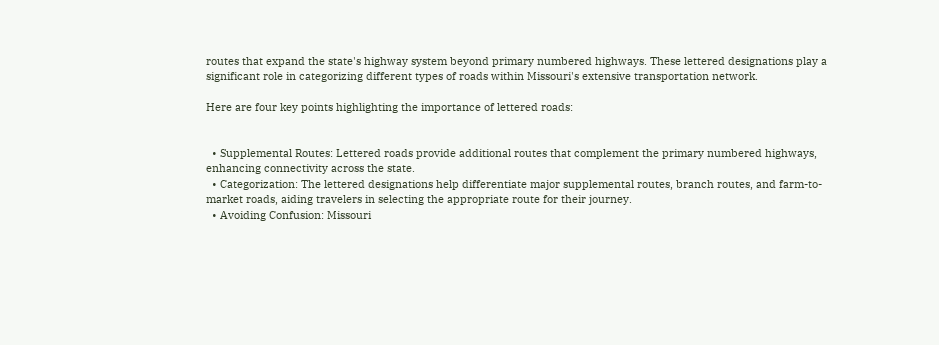routes that expand the state's highway system beyond primary numbered highways. These lettered designations play a significant role in categorizing different types of roads within Missouri's extensive transportation network.

Here are four key points highlighting the importance of lettered roads:


  • Supplemental Routes: Lettered roads provide additional routes that complement the primary numbered highways, enhancing connectivity across the state.
  • Categorization: The lettered designations help differentiate major supplemental routes, branch routes, and farm-to-market roads, aiding travelers in selecting the appropriate route for their journey.
  • Avoiding Confusion: Missouri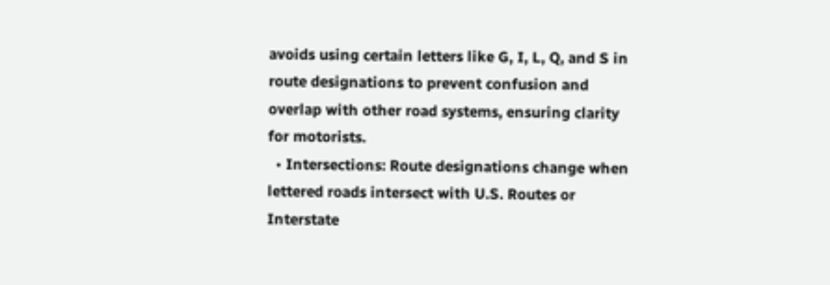avoids using certain letters like G, I, L, Q, and S in route designations to prevent confusion and overlap with other road systems, ensuring clarity for motorists.
  • Intersections: Route designations change when lettered roads intersect with U.S. Routes or Interstate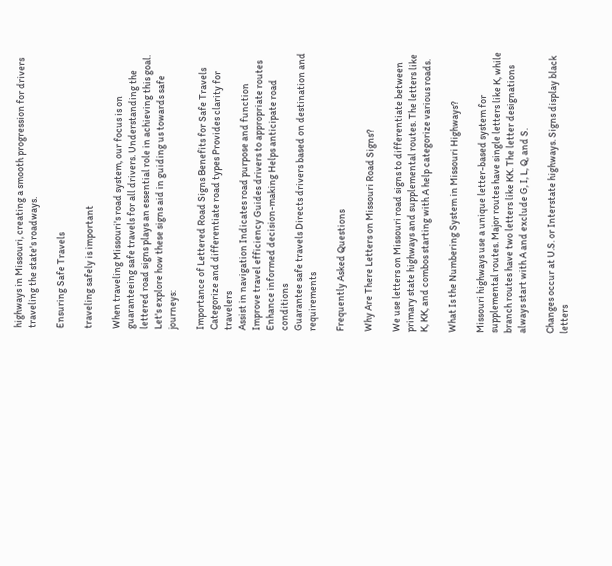highways in Missouri, creating a smooth progression for drivers traveling the state's roadways.

Ensuring Safe Travels

traveling safely is important

When traveling Missouri's road system, our focus is on guaranteeing safe travels for all drivers. Understanding the lettered road signs plays an essential role in achieving this goal. Let's explore how these signs aid in guiding us towards safe journeys:

Importance of Lettered Road Signs Benefits for Safe Travels
Categorize and differentiate road types Provides clarity for travelers
Assist in navigation Indicates road purpose and function
Improve travel efficiency Guides drivers to appropriate routes
Enhance informed decision-making Helps anticipate road conditions
Guarantee safe travels Directs drivers based on destination and requirements

Frequently Asked Questions

Why Are There Letters on Missouri Road Signs?

We use letters on Missouri road signs to differentiate between primary state highways and supplemental routes. The letters like K, KK, and combos starting with A help categorize various roads.

What Is the Numbering System in Missouri Highways?

Missouri highways use a unique letter-based system for supplemental routes. Major routes have single letters like K, while branch routes have two letters like KK. The letter designations always start with A and exclude G, I, L, Q, and S.

Changes occur at U.S. or Interstate highways. Signs display black letters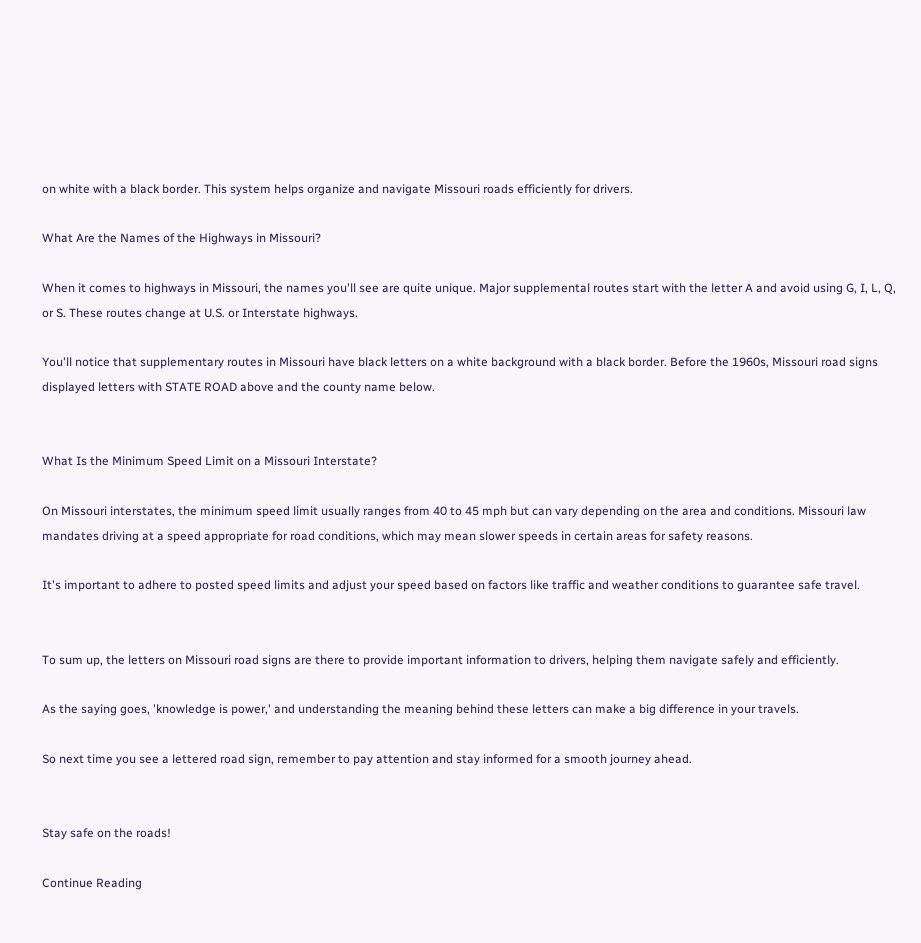on white with a black border. This system helps organize and navigate Missouri roads efficiently for drivers.

What Are the Names of the Highways in Missouri?

When it comes to highways in Missouri, the names you'll see are quite unique. Major supplemental routes start with the letter A and avoid using G, I, L, Q, or S. These routes change at U.S. or Interstate highways.

You'll notice that supplementary routes in Missouri have black letters on a white background with a black border. Before the 1960s, Missouri road signs displayed letters with STATE ROAD above and the county name below.


What Is the Minimum Speed Limit on a Missouri Interstate?

On Missouri interstates, the minimum speed limit usually ranges from 40 to 45 mph but can vary depending on the area and conditions. Missouri law mandates driving at a speed appropriate for road conditions, which may mean slower speeds in certain areas for safety reasons.

It's important to adhere to posted speed limits and adjust your speed based on factors like traffic and weather conditions to guarantee safe travel.


To sum up, the letters on Missouri road signs are there to provide important information to drivers, helping them navigate safely and efficiently.

As the saying goes, 'knowledge is power,' and understanding the meaning behind these letters can make a big difference in your travels.

So next time you see a lettered road sign, remember to pay attention and stay informed for a smooth journey ahead.


Stay safe on the roads!

Continue Reading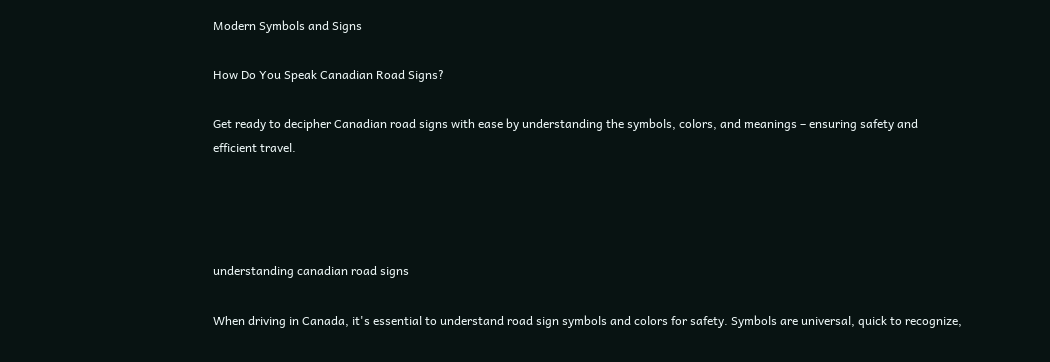Modern Symbols and Signs

How Do You Speak Canadian Road Signs?

Get ready to decipher Canadian road signs with ease by understanding the symbols, colors, and meanings – ensuring safety and efficient travel.




understanding canadian road signs

When driving in Canada, it's essential to understand road sign symbols and colors for safety. Symbols are universal, quick to recognize,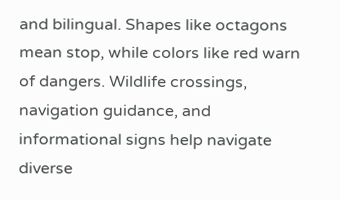and bilingual. Shapes like octagons mean stop, while colors like red warn of dangers. Wildlife crossings, navigation guidance, and informational signs help navigate diverse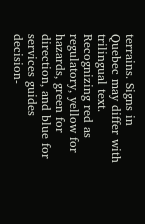terrains. Signs in Quebec may differ with trilingual text. Recognizing red as regulatory, yellow for hazards, green for direction, and blue for services guides decision-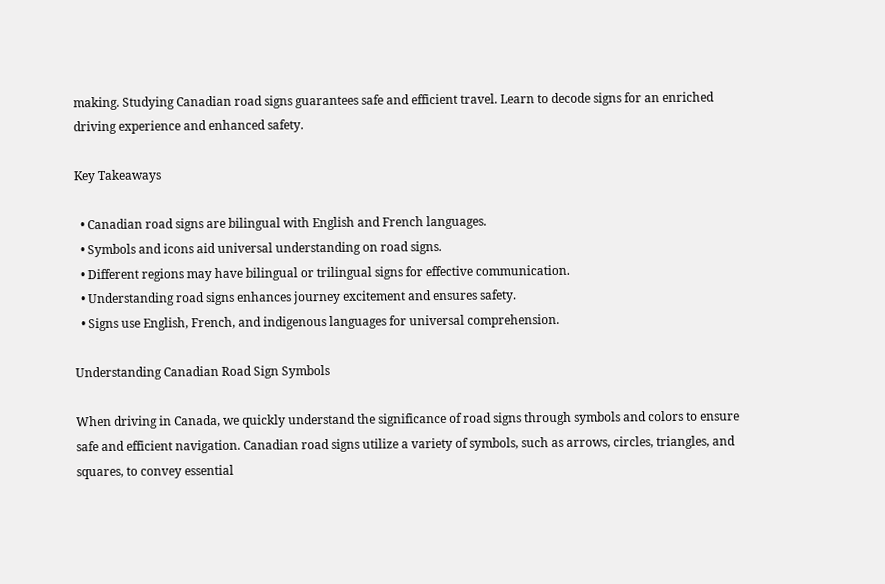making. Studying Canadian road signs guarantees safe and efficient travel. Learn to decode signs for an enriched driving experience and enhanced safety.

Key Takeaways

  • Canadian road signs are bilingual with English and French languages.
  • Symbols and icons aid universal understanding on road signs.
  • Different regions may have bilingual or trilingual signs for effective communication.
  • Understanding road signs enhances journey excitement and ensures safety.
  • Signs use English, French, and indigenous languages for universal comprehension.

Understanding Canadian Road Sign Symbols

When driving in Canada, we quickly understand the significance of road signs through symbols and colors to ensure safe and efficient navigation. Canadian road signs utilize a variety of symbols, such as arrows, circles, triangles, and squares, to convey essential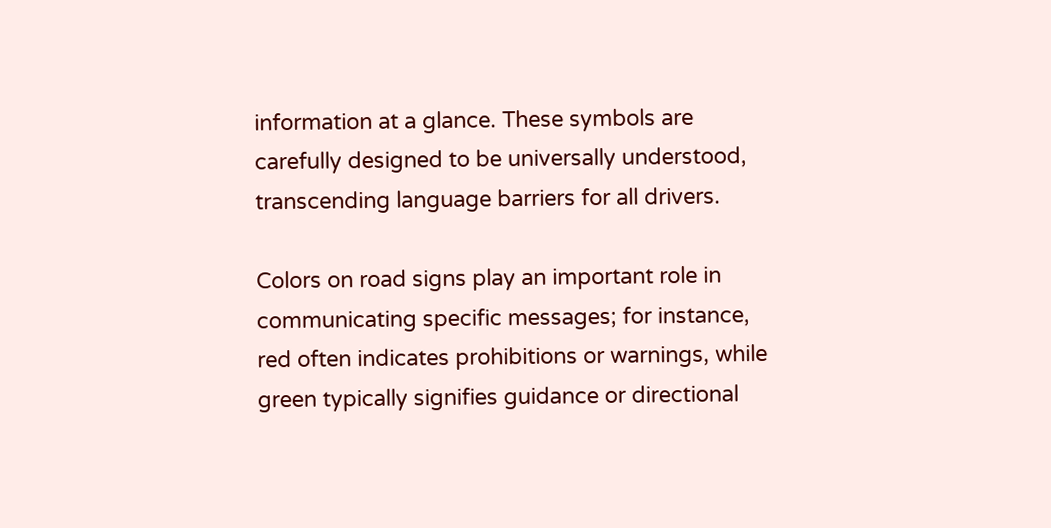information at a glance. These symbols are carefully designed to be universally understood, transcending language barriers for all drivers.

Colors on road signs play an important role in communicating specific messages; for instance, red often indicates prohibitions or warnings, while green typically signifies guidance or directional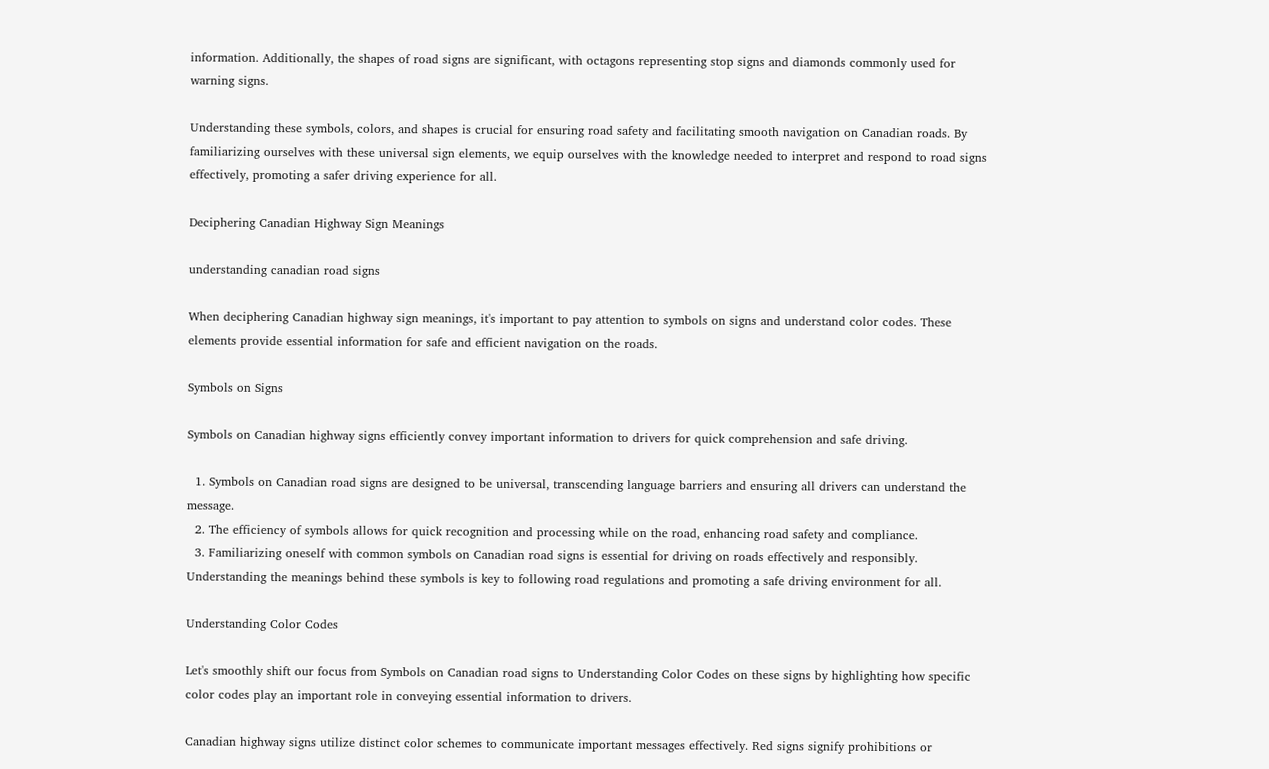information. Additionally, the shapes of road signs are significant, with octagons representing stop signs and diamonds commonly used for warning signs.

Understanding these symbols, colors, and shapes is crucial for ensuring road safety and facilitating smooth navigation on Canadian roads. By familiarizing ourselves with these universal sign elements, we equip ourselves with the knowledge needed to interpret and respond to road signs effectively, promoting a safer driving experience for all.

Deciphering Canadian Highway Sign Meanings

understanding canadian road signs

When deciphering Canadian highway sign meanings, it's important to pay attention to symbols on signs and understand color codes. These elements provide essential information for safe and efficient navigation on the roads.

Symbols on Signs

Symbols on Canadian highway signs efficiently convey important information to drivers for quick comprehension and safe driving.

  1. Symbols on Canadian road signs are designed to be universal, transcending language barriers and ensuring all drivers can understand the message.
  2. The efficiency of symbols allows for quick recognition and processing while on the road, enhancing road safety and compliance.
  3. Familiarizing oneself with common symbols on Canadian road signs is essential for driving on roads effectively and responsibly. Understanding the meanings behind these symbols is key to following road regulations and promoting a safe driving environment for all.

Understanding Color Codes

Let's smoothly shift our focus from Symbols on Canadian road signs to Understanding Color Codes on these signs by highlighting how specific color codes play an important role in conveying essential information to drivers.

Canadian highway signs utilize distinct color schemes to communicate important messages effectively. Red signs signify prohibitions or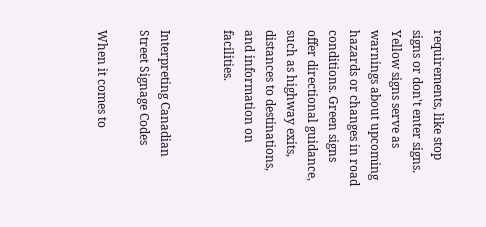requirements, like stop signs or don't enter signs. Yellow signs serve as warnings about upcoming hazards or changes in road conditions. Green signs offer directional guidance, such as highway exits, distances to destinations, and information on facilities.


Interpreting Canadian Street Signage Codes

When it comes to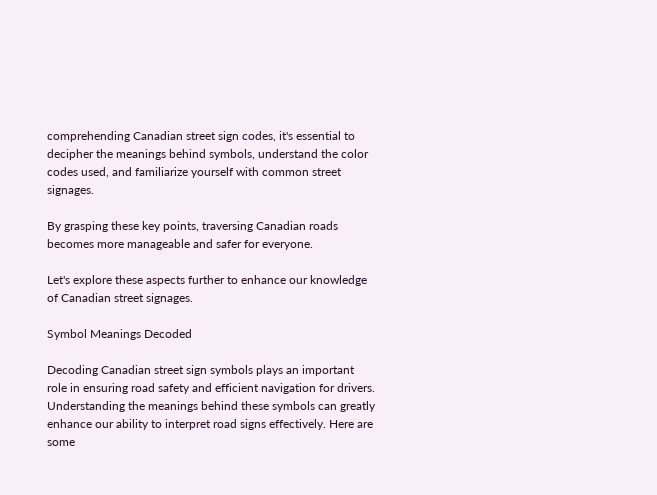comprehending Canadian street sign codes, it's essential to decipher the meanings behind symbols, understand the color codes used, and familiarize yourself with common street signages.

By grasping these key points, traversing Canadian roads becomes more manageable and safer for everyone.

Let's explore these aspects further to enhance our knowledge of Canadian street signages.

Symbol Meanings Decoded

Decoding Canadian street sign symbols plays an important role in ensuring road safety and efficient navigation for drivers. Understanding the meanings behind these symbols can greatly enhance our ability to interpret road signs effectively. Here are some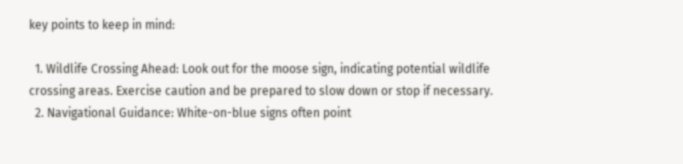key points to keep in mind:

  1. Wildlife Crossing Ahead: Look out for the moose sign, indicating potential wildlife crossing areas. Exercise caution and be prepared to slow down or stop if necessary.
  2. Navigational Guidance: White-on-blue signs often point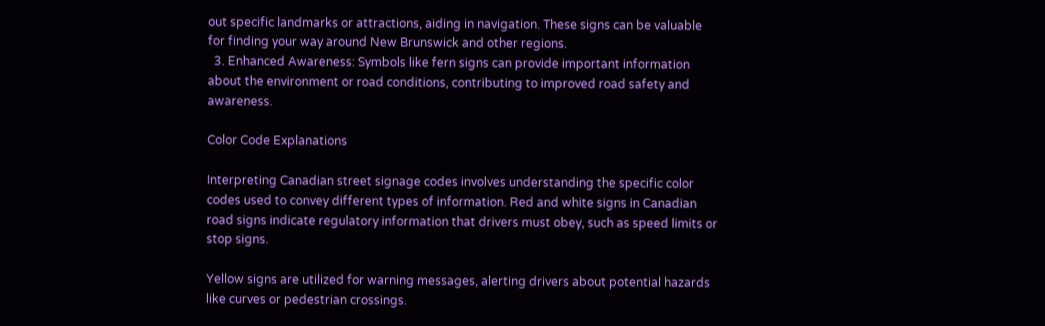out specific landmarks or attractions, aiding in navigation. These signs can be valuable for finding your way around New Brunswick and other regions.
  3. Enhanced Awareness: Symbols like fern signs can provide important information about the environment or road conditions, contributing to improved road safety and awareness.

Color Code Explanations

Interpreting Canadian street signage codes involves understanding the specific color codes used to convey different types of information. Red and white signs in Canadian road signs indicate regulatory information that drivers must obey, such as speed limits or stop signs.

Yellow signs are utilized for warning messages, alerting drivers about potential hazards like curves or pedestrian crossings.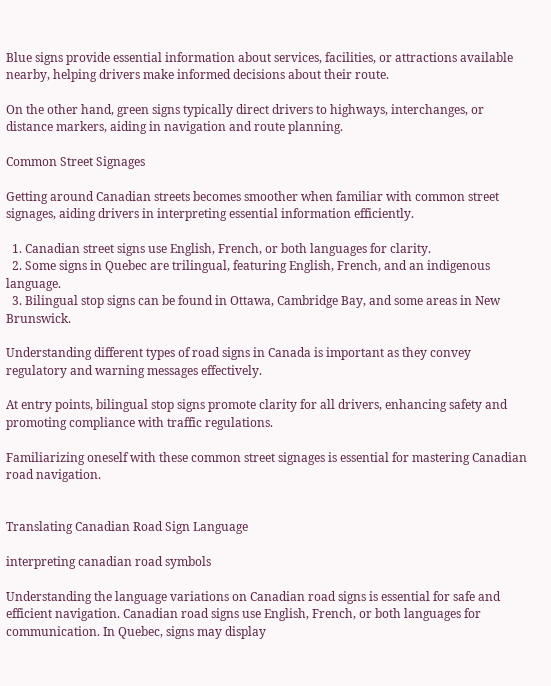Blue signs provide essential information about services, facilities, or attractions available nearby, helping drivers make informed decisions about their route.

On the other hand, green signs typically direct drivers to highways, interchanges, or distance markers, aiding in navigation and route planning.

Common Street Signages

Getting around Canadian streets becomes smoother when familiar with common street signages, aiding drivers in interpreting essential information efficiently.

  1. Canadian street signs use English, French, or both languages for clarity.
  2. Some signs in Quebec are trilingual, featuring English, French, and an indigenous language.
  3. Bilingual stop signs can be found in Ottawa, Cambridge Bay, and some areas in New Brunswick.

Understanding different types of road signs in Canada is important as they convey regulatory and warning messages effectively.

At entry points, bilingual stop signs promote clarity for all drivers, enhancing safety and promoting compliance with traffic regulations.

Familiarizing oneself with these common street signages is essential for mastering Canadian road navigation.


Translating Canadian Road Sign Language

interpreting canadian road symbols

Understanding the language variations on Canadian road signs is essential for safe and efficient navigation. Canadian road signs use English, French, or both languages for communication. In Quebec, signs may display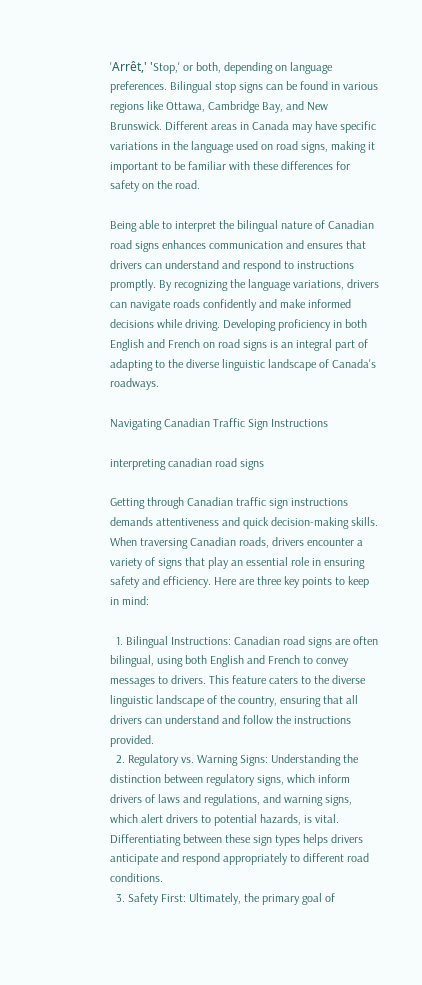'Arrêt,' 'Stop,' or both, depending on language preferences. Bilingual stop signs can be found in various regions like Ottawa, Cambridge Bay, and New Brunswick. Different areas in Canada may have specific variations in the language used on road signs, making it important to be familiar with these differences for safety on the road.

Being able to interpret the bilingual nature of Canadian road signs enhances communication and ensures that drivers can understand and respond to instructions promptly. By recognizing the language variations, drivers can navigate roads confidently and make informed decisions while driving. Developing proficiency in both English and French on road signs is an integral part of adapting to the diverse linguistic landscape of Canada's roadways.

Navigating Canadian Traffic Sign Instructions

interpreting canadian road signs

Getting through Canadian traffic sign instructions demands attentiveness and quick decision-making skills. When traversing Canadian roads, drivers encounter a variety of signs that play an essential role in ensuring safety and efficiency. Here are three key points to keep in mind:

  1. Bilingual Instructions: Canadian road signs are often bilingual, using both English and French to convey messages to drivers. This feature caters to the diverse linguistic landscape of the country, ensuring that all drivers can understand and follow the instructions provided.
  2. Regulatory vs. Warning Signs: Understanding the distinction between regulatory signs, which inform drivers of laws and regulations, and warning signs, which alert drivers to potential hazards, is vital. Differentiating between these sign types helps drivers anticipate and respond appropriately to different road conditions.
  3. Safety First: Ultimately, the primary goal of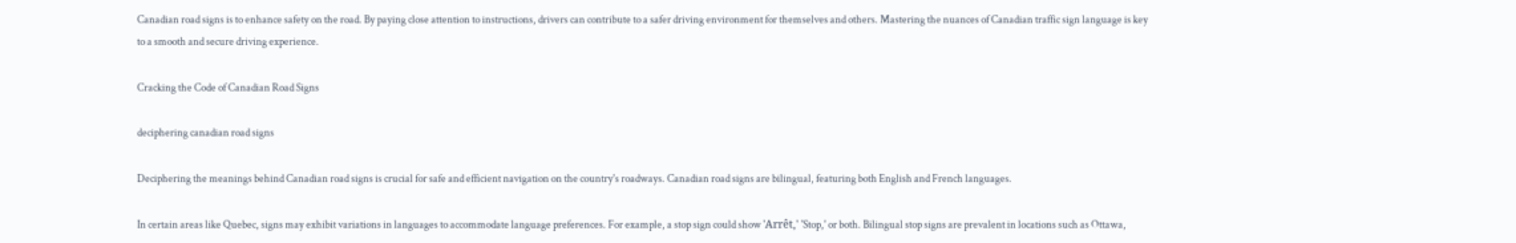Canadian road signs is to enhance safety on the road. By paying close attention to instructions, drivers can contribute to a safer driving environment for themselves and others. Mastering the nuances of Canadian traffic sign language is key to a smooth and secure driving experience.

Cracking the Code of Canadian Road Signs

deciphering canadian road signs

Deciphering the meanings behind Canadian road signs is crucial for safe and efficient navigation on the country's roadways. Canadian road signs are bilingual, featuring both English and French languages.

In certain areas like Quebec, signs may exhibit variations in languages to accommodate language preferences. For example, a stop sign could show 'Arrêt,' 'Stop,' or both. Bilingual stop signs are prevalent in locations such as Ottawa,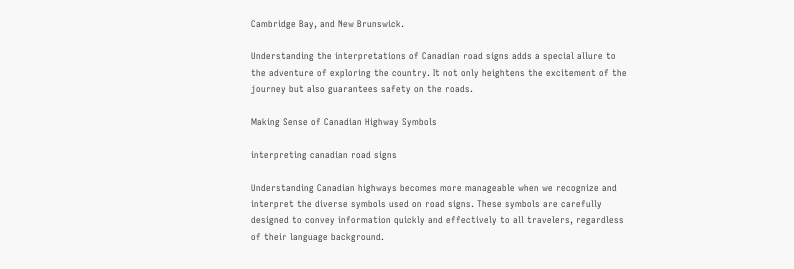Cambridge Bay, and New Brunswick.

Understanding the interpretations of Canadian road signs adds a special allure to the adventure of exploring the country. It not only heightens the excitement of the journey but also guarantees safety on the roads.

Making Sense of Canadian Highway Symbols

interpreting canadian road signs

Understanding Canadian highways becomes more manageable when we recognize and interpret the diverse symbols used on road signs. These symbols are carefully designed to convey information quickly and effectively to all travelers, regardless of their language background.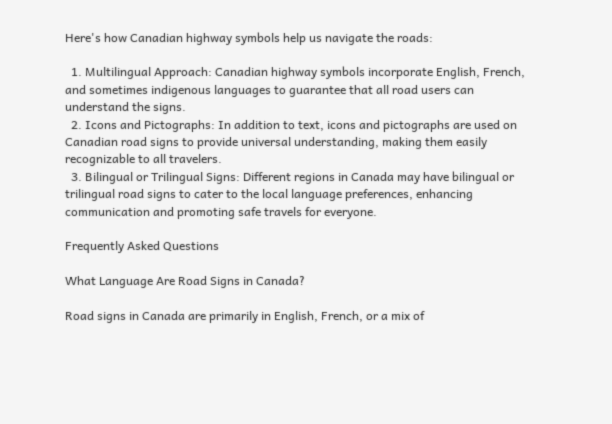Here's how Canadian highway symbols help us navigate the roads:

  1. Multilingual Approach: Canadian highway symbols incorporate English, French, and sometimes indigenous languages to guarantee that all road users can understand the signs.
  2. Icons and Pictographs: In addition to text, icons and pictographs are used on Canadian road signs to provide universal understanding, making them easily recognizable to all travelers.
  3. Bilingual or Trilingual Signs: Different regions in Canada may have bilingual or trilingual road signs to cater to the local language preferences, enhancing communication and promoting safe travels for everyone.

Frequently Asked Questions

What Language Are Road Signs in Canada?

Road signs in Canada are primarily in English, French, or a mix of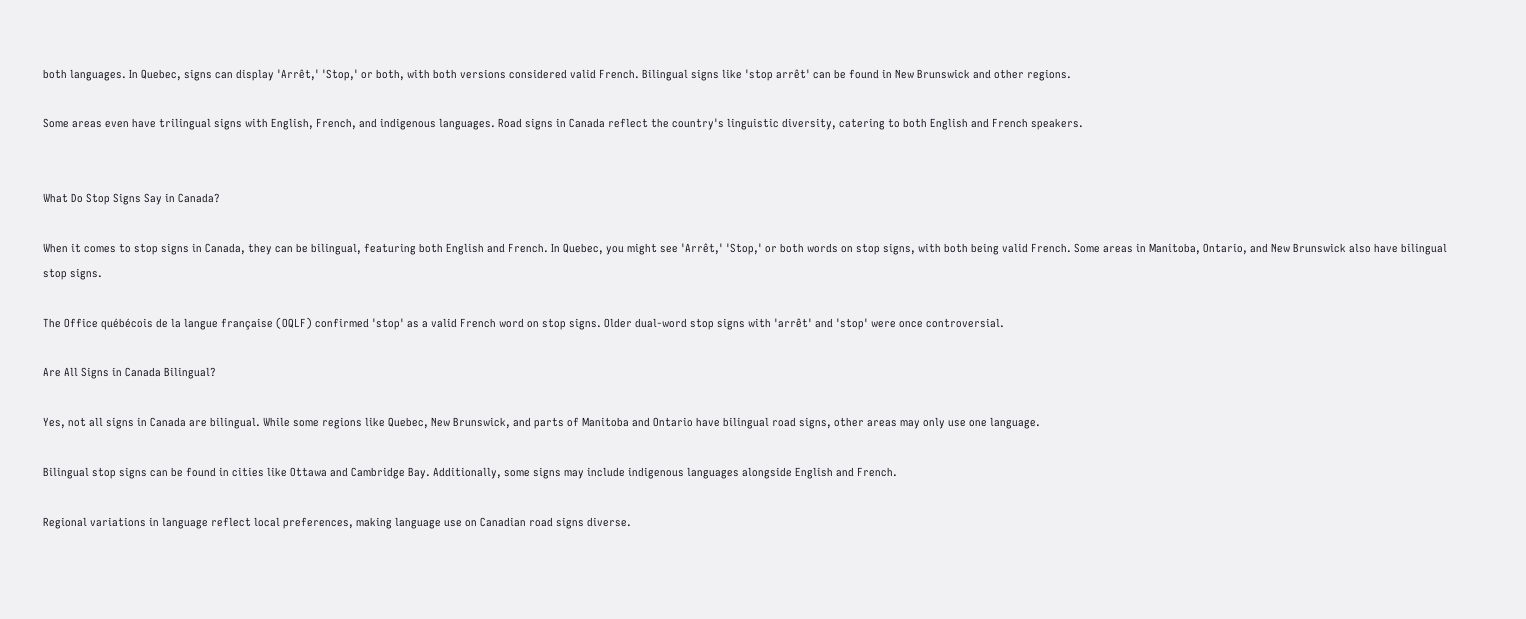both languages. In Quebec, signs can display 'Arrêt,' 'Stop,' or both, with both versions considered valid French. Bilingual signs like 'stop arrêt' can be found in New Brunswick and other regions.

Some areas even have trilingual signs with English, French, and indigenous languages. Road signs in Canada reflect the country's linguistic diversity, catering to both English and French speakers.


What Do Stop Signs Say in Canada?

When it comes to stop signs in Canada, they can be bilingual, featuring both English and French. In Quebec, you might see 'Arrêt,' 'Stop,' or both words on stop signs, with both being valid French. Some areas in Manitoba, Ontario, and New Brunswick also have bilingual stop signs.

The Office québécois de la langue française (OQLF) confirmed 'stop' as a valid French word on stop signs. Older dual-word stop signs with 'arrêt' and 'stop' were once controversial.

Are All Signs in Canada Bilingual?

Yes, not all signs in Canada are bilingual. While some regions like Quebec, New Brunswick, and parts of Manitoba and Ontario have bilingual road signs, other areas may only use one language.

Bilingual stop signs can be found in cities like Ottawa and Cambridge Bay. Additionally, some signs may include indigenous languages alongside English and French.

Regional variations in language reflect local preferences, making language use on Canadian road signs diverse.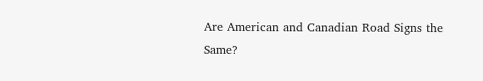Are American and Canadian Road Signs the Same?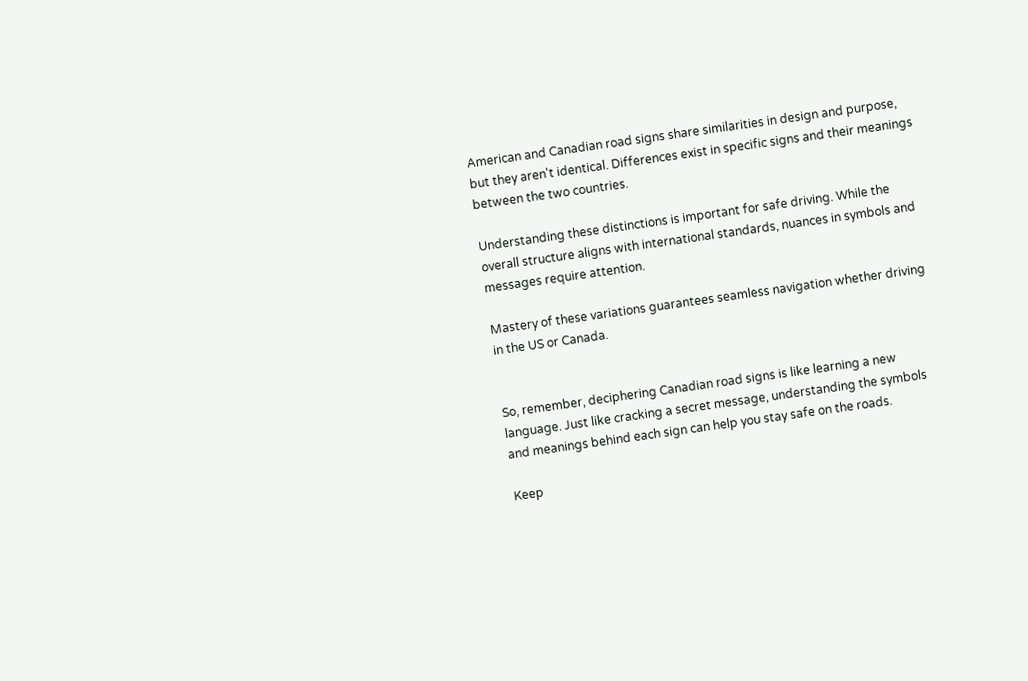American and Canadian road signs share similarities in design and purpose, but they aren't identical. Differences exist in specific signs and their meanings between the two countries.

Understanding these distinctions is important for safe driving. While the overall structure aligns with international standards, nuances in symbols and messages require attention.

Mastery of these variations guarantees seamless navigation whether driving in the US or Canada.


So, remember, deciphering Canadian road signs is like learning a new language. Just like cracking a secret message, understanding the symbols and meanings behind each sign can help you stay safe on the roads.

Keep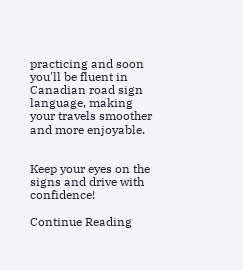practicing and soon you'll be fluent in Canadian road sign language, making your travels smoother and more enjoyable.


Keep your eyes on the signs and drive with confidence!

Continue Reading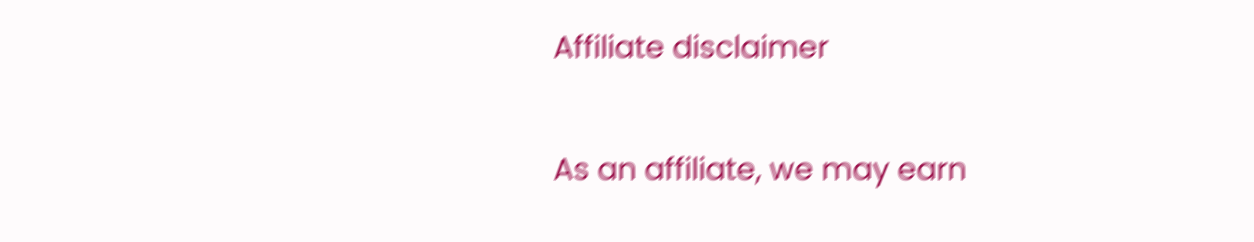Affiliate disclaimer

As an affiliate, we may earn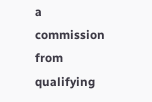a commission from qualifying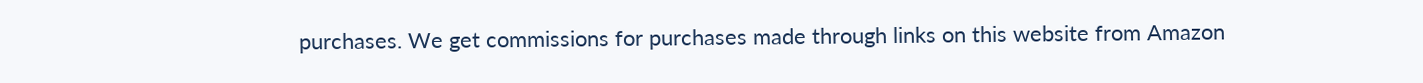purchases. We get commissions for purchases made through links on this website from Amazon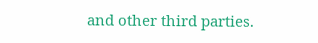and other third parties.